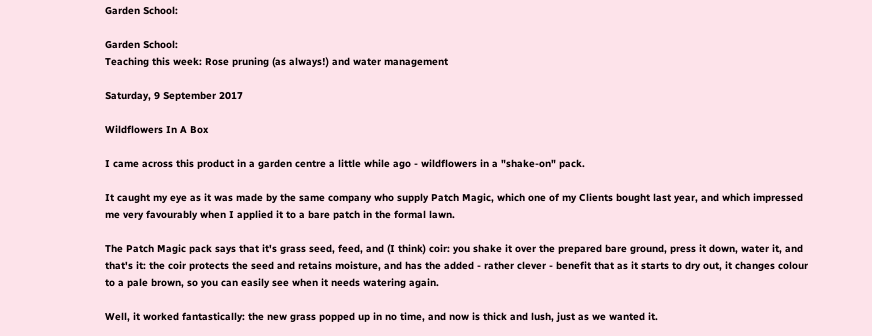Garden School:

Garden School:
Teaching this week: Rose pruning (as always!) and water management

Saturday, 9 September 2017

Wildflowers In A Box

I came across this product in a garden centre a little while ago - wildflowers in a "shake-on" pack.

It caught my eye as it was made by the same company who supply Patch Magic, which one of my Clients bought last year, and which impressed me very favourably when I applied it to a bare patch in the formal lawn.

The Patch Magic pack says that it's grass seed, feed, and (I think) coir: you shake it over the prepared bare ground, press it down, water it, and that's it: the coir protects the seed and retains moisture, and has the added - rather clever - benefit that as it starts to dry out, it changes colour to a pale brown, so you can easily see when it needs watering again.

Well, it worked fantastically: the new grass popped up in no time, and now is thick and lush, just as we wanted it.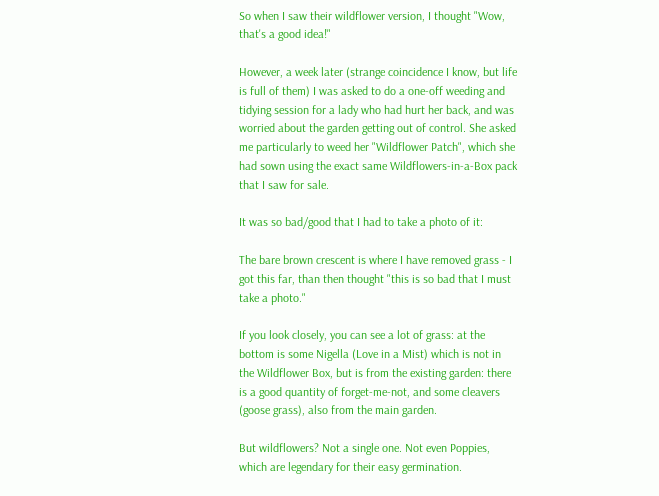So when I saw their wildflower version, I thought "Wow, that's a good idea!"

However, a week later (strange coincidence I know, but life is full of them) I was asked to do a one-off weeding and tidying session for a lady who had hurt her back, and was worried about the garden getting out of control. She asked me particularly to weed her "Wildflower Patch", which she had sown using the exact same Wildflowers-in-a-Box pack that I saw for sale.

It was so bad/good that I had to take a photo of it:

The bare brown crescent is where I have removed grass - I got this far, than then thought "this is so bad that I must take a photo."

If you look closely, you can see a lot of grass: at the bottom is some Nigella (Love in a Mist) which is not in the Wildflower Box, but is from the existing garden: there is a good quantity of forget-me-not, and some cleavers (goose grass), also from the main garden.

But wildflowers? Not a single one. Not even Poppies, which are legendary for their easy germination.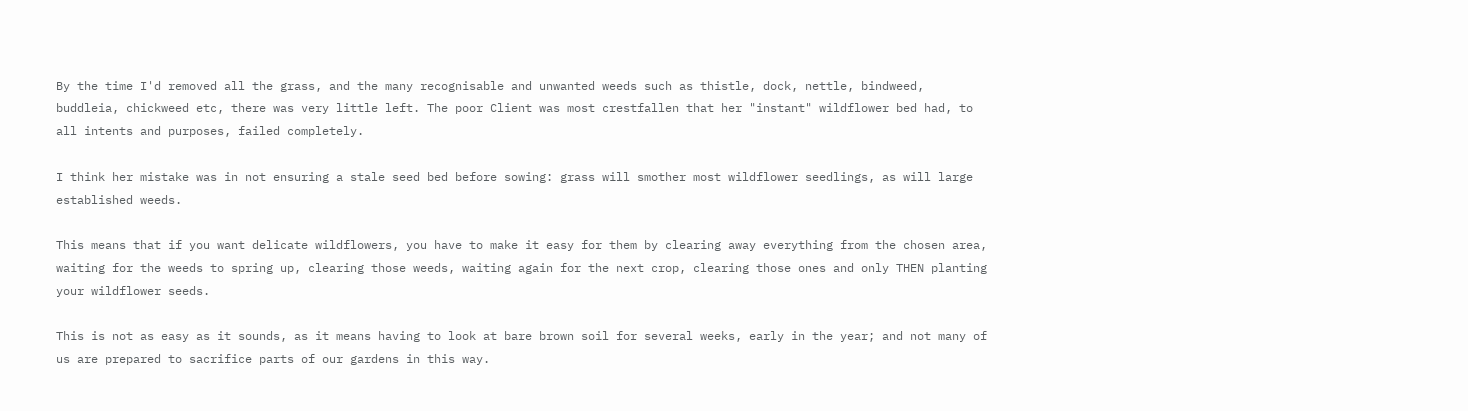By the time I'd removed all the grass, and the many recognisable and unwanted weeds such as thistle, dock, nettle, bindweed, buddleia, chickweed etc, there was very little left. The poor Client was most crestfallen that her "instant" wildflower bed had, to all intents and purposes, failed completely.

I think her mistake was in not ensuring a stale seed bed before sowing: grass will smother most wildflower seedlings, as will large established weeds.

This means that if you want delicate wildflowers, you have to make it easy for them by clearing away everything from the chosen area, waiting for the weeds to spring up, clearing those weeds, waiting again for the next crop, clearing those ones and only THEN planting your wildflower seeds.

This is not as easy as it sounds, as it means having to look at bare brown soil for several weeks, early in the year; and not many of  us are prepared to sacrifice parts of our gardens in this way.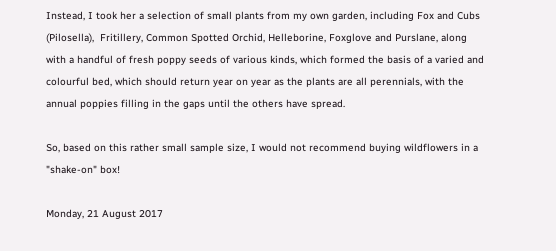Instead, I took her a selection of small plants from my own garden, including Fox and Cubs (Pilosella),  Fritillery, Common Spotted Orchid, Helleborine, Foxglove and Purslane, along with a handful of fresh poppy seeds of various kinds, which formed the basis of a varied and colourful bed, which should return year on year as the plants are all perennials, with the annual poppies filling in the gaps until the others have spread.

So, based on this rather small sample size, I would not recommend buying wildflowers in a "shake-on" box!

Monday, 21 August 2017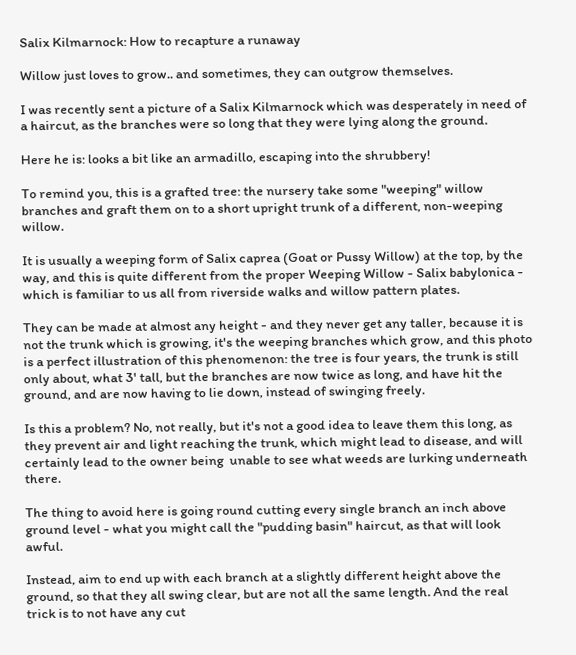Salix Kilmarnock: How to recapture a runaway

Willow just loves to grow.. and sometimes, they can outgrow themselves.

I was recently sent a picture of a Salix Kilmarnock which was desperately in need of a haircut, as the branches were so long that they were lying along the ground.

Here he is: looks a bit like an armadillo, escaping into the shrubbery!

To remind you, this is a grafted tree: the nursery take some "weeping" willow branches and graft them on to a short upright trunk of a different, non-weeping willow.

It is usually a weeping form of Salix caprea (Goat or Pussy Willow) at the top, by the way, and this is quite different from the proper Weeping Willow - Salix babylonica - which is familiar to us all from riverside walks and willow pattern plates.

They can be made at almost any height - and they never get any taller, because it is not the trunk which is growing, it's the weeping branches which grow, and this photo is a perfect illustration of this phenomenon: the tree is four years, the trunk is still only about, what 3' tall, but the branches are now twice as long, and have hit the ground, and are now having to lie down, instead of swinging freely.

Is this a problem? No, not really, but it's not a good idea to leave them this long, as they prevent air and light reaching the trunk, which might lead to disease, and will certainly lead to the owner being  unable to see what weeds are lurking underneath there.

The thing to avoid here is going round cutting every single branch an inch above ground level - what you might call the "pudding basin" haircut, as that will look awful.

Instead, aim to end up with each branch at a slightly different height above the ground, so that they all swing clear, but are not all the same length. And the real trick is to not have any cut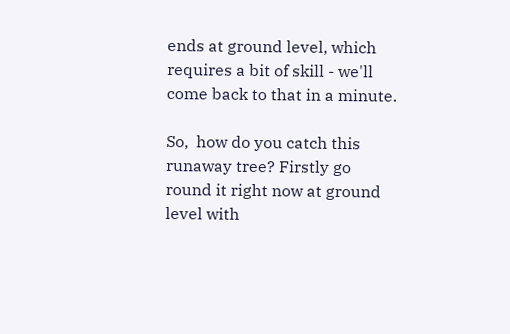ends at ground level, which requires a bit of skill - we'll come back to that in a minute.

So,  how do you catch this runaway tree? Firstly go round it right now at ground level with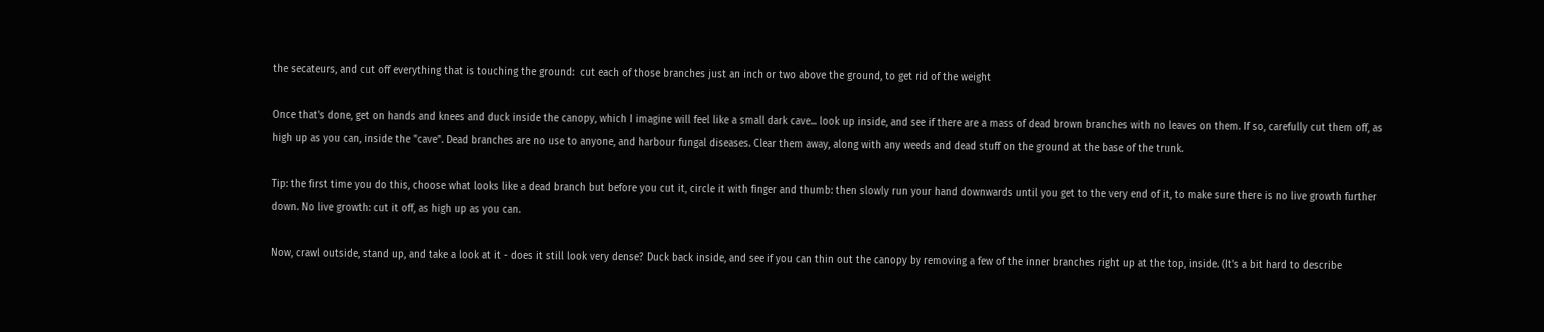the secateurs, and cut off everything that is touching the ground:  cut each of those branches just an inch or two above the ground, to get rid of the weight

Once that's done, get on hands and knees and duck inside the canopy, which I imagine will feel like a small dark cave... look up inside, and see if there are a mass of dead brown branches with no leaves on them. If so, carefully cut them off, as high up as you can, inside the "cave". Dead branches are no use to anyone, and harbour fungal diseases. Clear them away, along with any weeds and dead stuff on the ground at the base of the trunk.

Tip: the first time you do this, choose what looks like a dead branch but before you cut it, circle it with finger and thumb: then slowly run your hand downwards until you get to the very end of it, to make sure there is no live growth further down. No live growth: cut it off, as high up as you can.

Now, crawl outside, stand up, and take a look at it - does it still look very dense? Duck back inside, and see if you can thin out the canopy by removing a few of the inner branches right up at the top, inside. (It's a bit hard to describe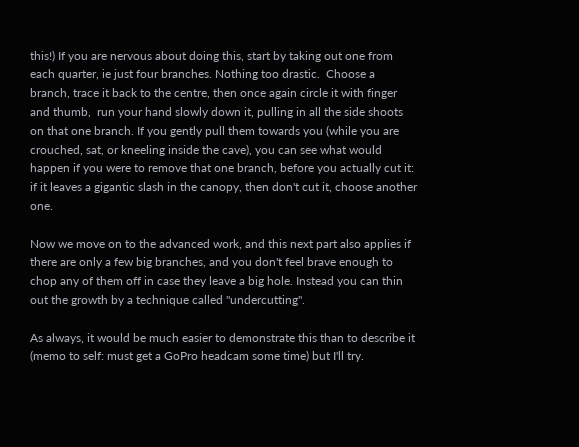this!) If you are nervous about doing this, start by taking out one from each quarter, ie just four branches. Nothing too drastic.  Choose a branch, trace it back to the centre, then once again circle it with finger and thumb,  run your hand slowly down it, pulling in all the side shoots on that one branch. If you gently pull them towards you (while you are crouched, sat, or kneeling inside the cave), you can see what would happen if you were to remove that one branch, before you actually cut it: if it leaves a gigantic slash in the canopy, then don't cut it, choose another one.

Now we move on to the advanced work, and this next part also applies if there are only a few big branches, and you don't feel brave enough to chop any of them off in case they leave a big hole. Instead you can thin out the growth by a technique called "undercutting".

As always, it would be much easier to demonstrate this than to describe it (memo to self: must get a GoPro headcam some time) but I'll try.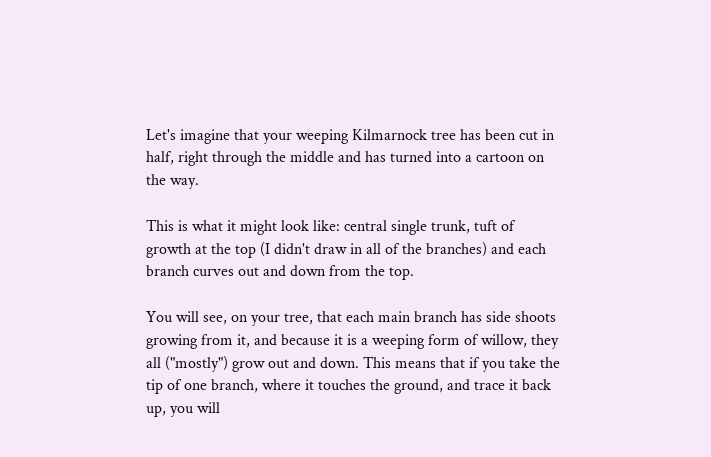Let's imagine that your weeping Kilmarnock tree has been cut in half, right through the middle and has turned into a cartoon on the way.

This is what it might look like: central single trunk, tuft of growth at the top (I didn't draw in all of the branches) and each branch curves out and down from the top.

You will see, on your tree, that each main branch has side shoots growing from it, and because it is a weeping form of willow, they all ("mostly") grow out and down. This means that if you take the tip of one branch, where it touches the ground, and trace it back up, you will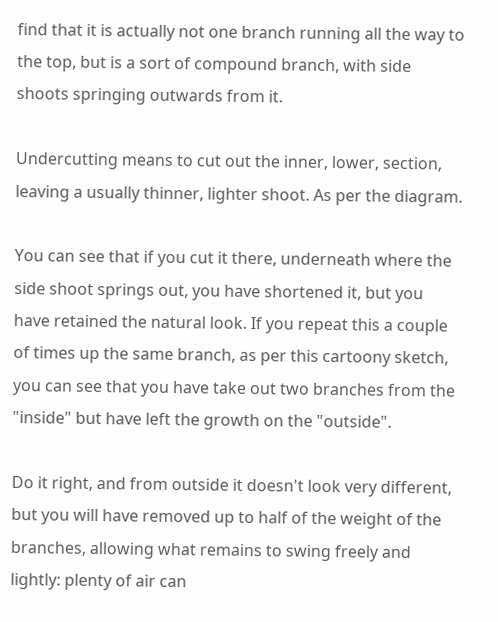find that it is actually not one branch running all the way to the top, but is a sort of compound branch, with side shoots springing outwards from it.

Undercutting means to cut out the inner, lower, section, leaving a usually thinner, lighter shoot. As per the diagram.

You can see that if you cut it there, underneath where the side shoot springs out, you have shortened it, but you have retained the natural look. If you repeat this a couple of times up the same branch, as per this cartoony sketch, you can see that you have take out two branches from the "inside" but have left the growth on the "outside".

Do it right, and from outside it doesn't look very different, but you will have removed up to half of the weight of the branches, allowing what remains to swing freely and lightly: plenty of air can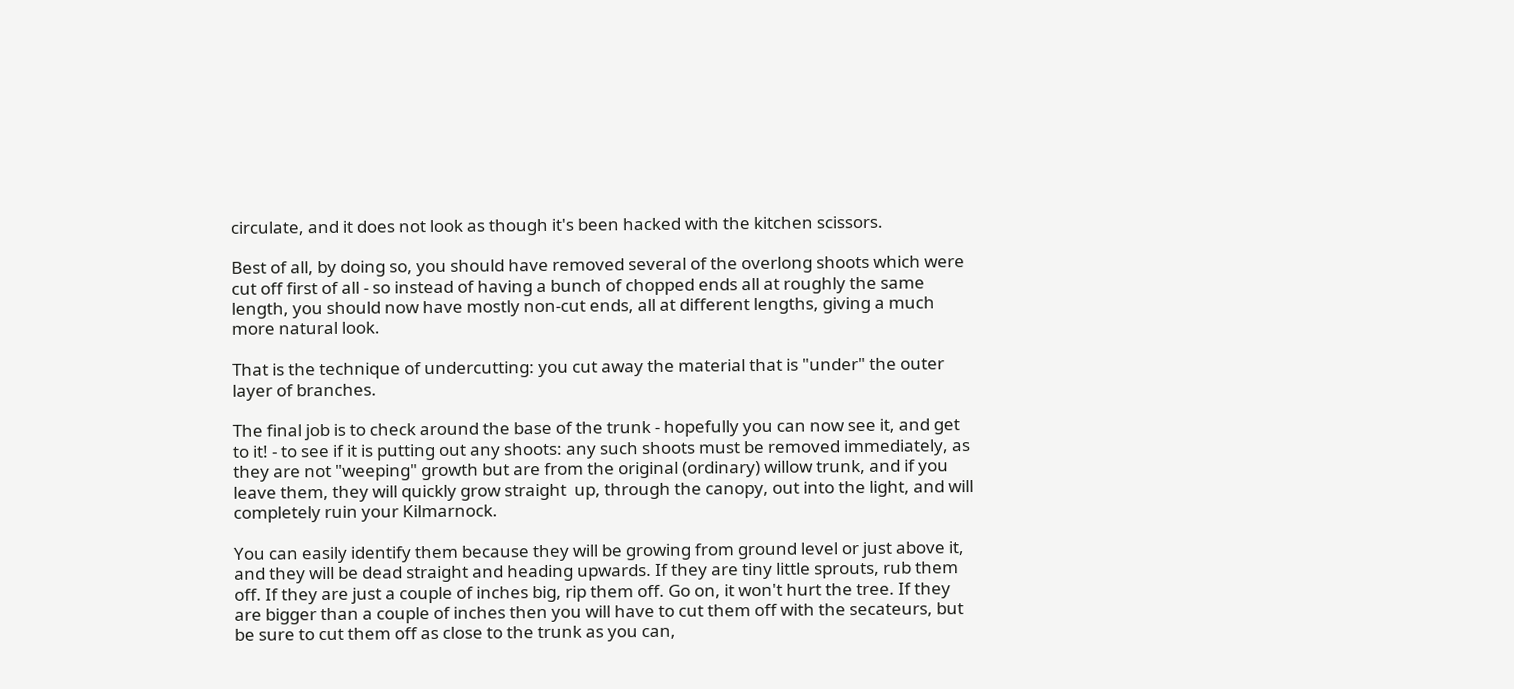circulate, and it does not look as though it's been hacked with the kitchen scissors.

Best of all, by doing so, you should have removed several of the overlong shoots which were cut off first of all - so instead of having a bunch of chopped ends all at roughly the same length, you should now have mostly non-cut ends, all at different lengths, giving a much more natural look.

That is the technique of undercutting: you cut away the material that is "under" the outer layer of branches.

The final job is to check around the base of the trunk - hopefully you can now see it, and get to it! - to see if it is putting out any shoots: any such shoots must be removed immediately, as they are not "weeping" growth but are from the original (ordinary) willow trunk, and if you leave them, they will quickly grow straight  up, through the canopy, out into the light, and will completely ruin your Kilmarnock.

You can easily identify them because they will be growing from ground level or just above it, and they will be dead straight and heading upwards. If they are tiny little sprouts, rub them off. If they are just a couple of inches big, rip them off. Go on, it won't hurt the tree. If they are bigger than a couple of inches then you will have to cut them off with the secateurs, but be sure to cut them off as close to the trunk as you can,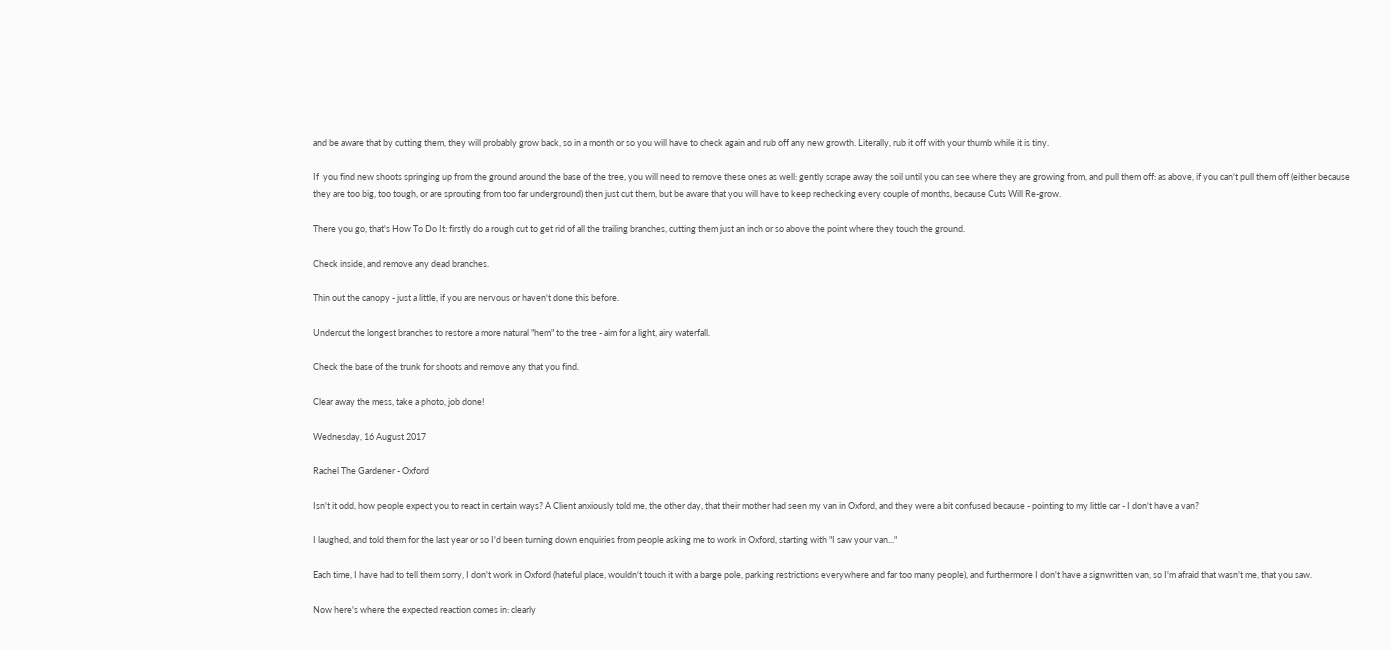and be aware that by cutting them, they will probably grow back, so in a month or so you will have to check again and rub off any new growth. Literally, rub it off with your thumb while it is tiny.

If  you find new shoots springing up from the ground around the base of the tree, you will need to remove these ones as well: gently scrape away the soil until you can see where they are growing from, and pull them off: as above, if you can't pull them off (either because they are too big, too tough, or are sprouting from too far underground) then just cut them, but be aware that you will have to keep rechecking every couple of months, because Cuts Will Re-grow.

There you go, that's How To Do It: firstly do a rough cut to get rid of all the trailing branches, cutting them just an inch or so above the point where they touch the ground.

Check inside, and remove any dead branches.

Thin out the canopy - just a little, if you are nervous or haven't done this before.

Undercut the longest branches to restore a more natural "hem" to the tree - aim for a light, airy waterfall.

Check the base of the trunk for shoots and remove any that you find.

Clear away the mess, take a photo, job done!

Wednesday, 16 August 2017

Rachel The Gardener - Oxford

Isn't it odd, how people expect you to react in certain ways? A Client anxiously told me, the other day, that their mother had seen my van in Oxford, and they were a bit confused because - pointing to my little car - I don't have a van?

I laughed, and told them for the last year or so I'd been turning down enquiries from people asking me to work in Oxford, starting with "I saw your van..."

Each time, I have had to tell them sorry, I don't work in Oxford (hateful place, wouldn't touch it with a barge pole, parking restrictions everywhere and far too many people), and furthermore I don't have a signwritten van, so I'm afraid that wasn't me, that you saw.

Now here's where the expected reaction comes in: clearly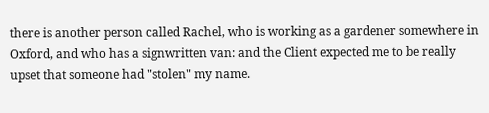there is another person called Rachel, who is working as a gardener somewhere in Oxford, and who has a signwritten van: and the Client expected me to be really upset that someone had "stolen" my name.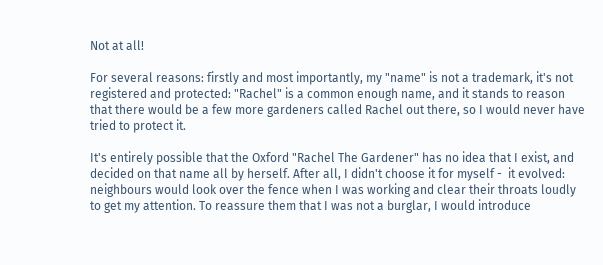Not at all!

For several reasons: firstly and most importantly, my "name" is not a trademark, it's not registered and protected: "Rachel" is a common enough name, and it stands to reason that there would be a few more gardeners called Rachel out there, so I would never have tried to protect it.

It's entirely possible that the Oxford "Rachel The Gardener" has no idea that I exist, and decided on that name all by herself. After all, I didn't choose it for myself -  it evolved:  neighbours would look over the fence when I was working and clear their throats loudly to get my attention. To reassure them that I was not a burglar, I would introduce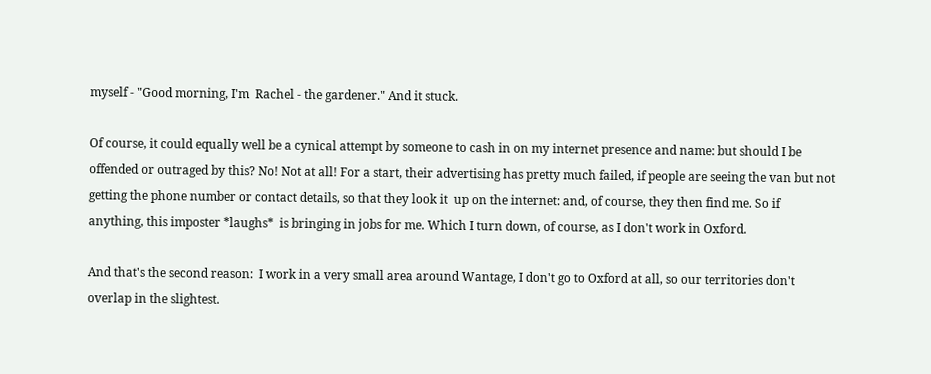myself - "Good morning, I'm  Rachel - the gardener." And it stuck.

Of course, it could equally well be a cynical attempt by someone to cash in on my internet presence and name: but should I be offended or outraged by this? No! Not at all! For a start, their advertising has pretty much failed, if people are seeing the van but not getting the phone number or contact details, so that they look it  up on the internet: and, of course, they then find me. So if anything, this imposter *laughs*  is bringing in jobs for me. Which I turn down, of course, as I don't work in Oxford.

And that's the second reason:  I work in a very small area around Wantage, I don't go to Oxford at all, so our territories don't overlap in the slightest.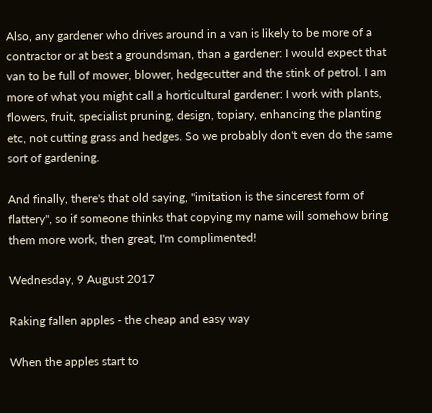Also, any gardener who drives around in a van is likely to be more of a contractor or at best a groundsman, than a gardener: I would expect that van to be full of mower, blower, hedgecutter and the stink of petrol. I am more of what you might call a horticultural gardener: I work with plants, flowers, fruit, specialist pruning, design, topiary, enhancing the planting etc, not cutting grass and hedges. So we probably don't even do the same sort of gardening.

And finally, there's that old saying, "imitation is the sincerest form of flattery", so if someone thinks that copying my name will somehow bring them more work, then great, I'm complimented!

Wednesday, 9 August 2017

Raking fallen apples - the cheap and easy way

When the apples start to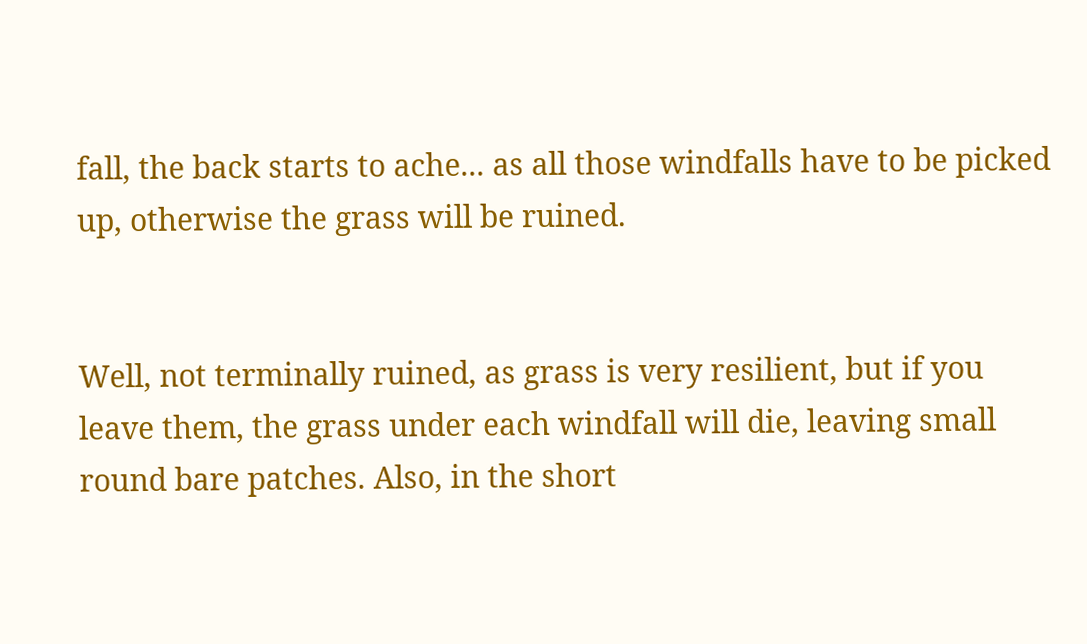fall, the back starts to ache... as all those windfalls have to be picked up, otherwise the grass will be ruined.


Well, not terminally ruined, as grass is very resilient, but if you leave them, the grass under each windfall will die, leaving small round bare patches. Also, in the short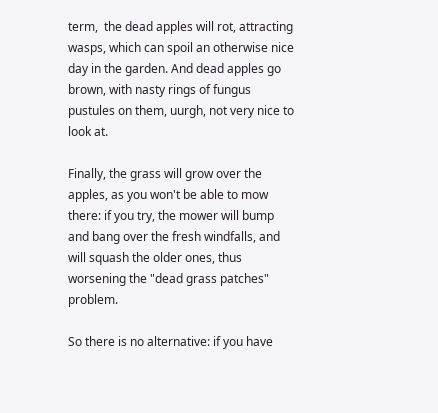term,  the dead apples will rot, attracting wasps, which can spoil an otherwise nice day in the garden. And dead apples go brown, with nasty rings of fungus pustules on them, uurgh, not very nice to look at.

Finally, the grass will grow over the apples, as you won't be able to mow there: if you try, the mower will bump and bang over the fresh windfalls, and will squash the older ones, thus worsening the "dead grass patches" problem.

So there is no alternative: if you have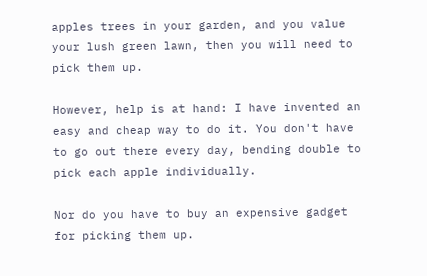apples trees in your garden, and you value your lush green lawn, then you will need to pick them up.

However, help is at hand: I have invented an easy and cheap way to do it. You don't have to go out there every day, bending double to pick each apple individually.

Nor do you have to buy an expensive gadget for picking them up.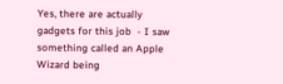Yes, there are actually gadgets for this job  - I saw something called an Apple Wizard being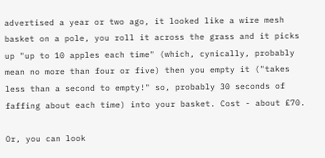advertised a year or two ago, it looked like a wire mesh basket on a pole, you roll it across the grass and it picks up "up to 10 apples each time" (which, cynically, probably mean no more than four or five) then you empty it ("takes less than a second to empty!" so, probably 30 seconds of faffing about each time) into your basket. Cost - about £70.

Or, you can look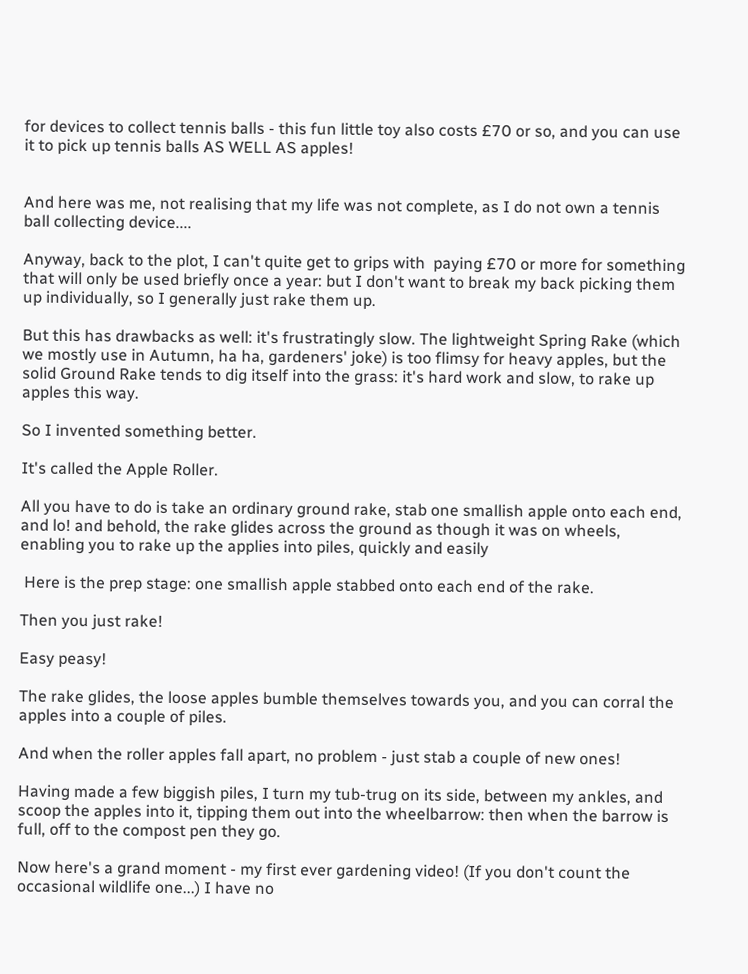for devices to collect tennis balls - this fun little toy also costs £70 or so, and you can use it to pick up tennis balls AS WELL AS apples!


And here was me, not realising that my life was not complete, as I do not own a tennis ball collecting device....

Anyway, back to the plot, I can't quite get to grips with  paying £70 or more for something that will only be used briefly once a year: but I don't want to break my back picking them up individually, so I generally just rake them up.

But this has drawbacks as well: it's frustratingly slow. The lightweight Spring Rake (which we mostly use in Autumn, ha ha, gardeners' joke) is too flimsy for heavy apples, but the solid Ground Rake tends to dig itself into the grass: it's hard work and slow, to rake up apples this way.

So I invented something better.

It's called the Apple Roller.

All you have to do is take an ordinary ground rake, stab one smallish apple onto each end, and lo! and behold, the rake glides across the ground as though it was on wheels, enabling you to rake up the applies into piles, quickly and easily

 Here is the prep stage: one smallish apple stabbed onto each end of the rake.

Then you just rake!

Easy peasy!

The rake glides, the loose apples bumble themselves towards you, and you can corral the apples into a couple of piles.

And when the roller apples fall apart, no problem - just stab a couple of new ones!

Having made a few biggish piles, I turn my tub-trug on its side, between my ankles, and scoop the apples into it, tipping them out into the wheelbarrow: then when the barrow is full, off to the compost pen they go.

Now here's a grand moment - my first ever gardening video! (If you don't count the occasional wildlife one...) I have no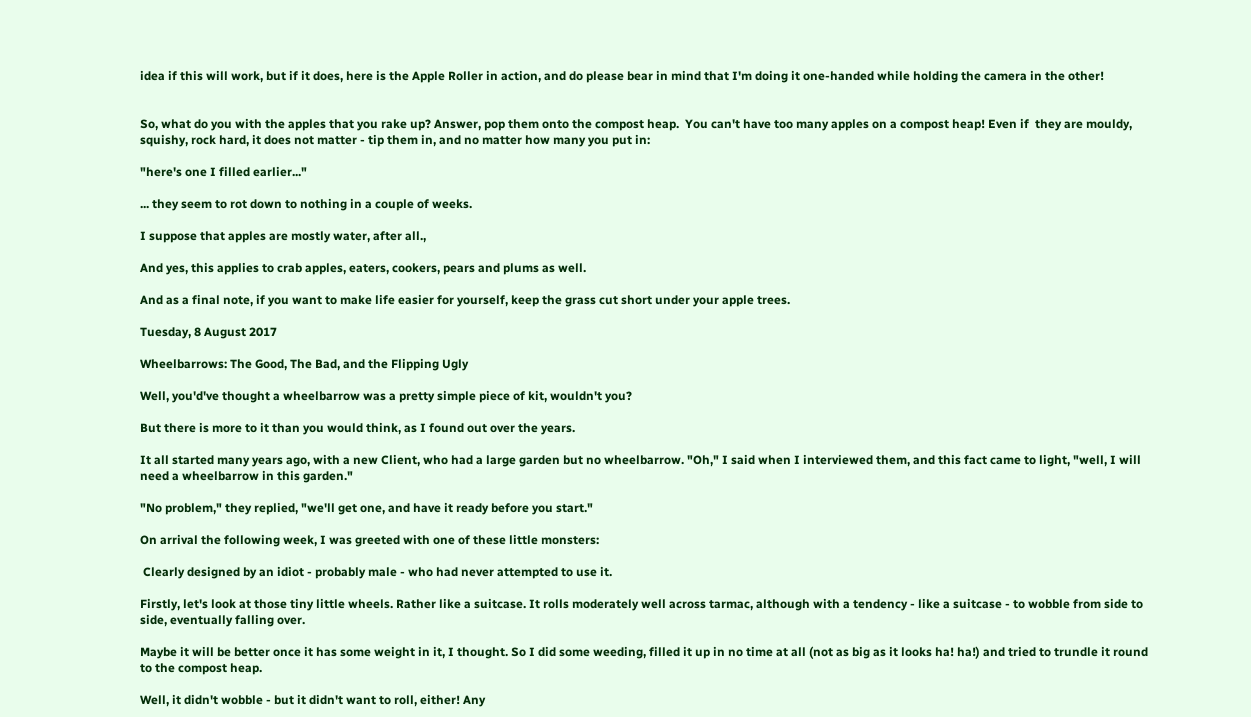idea if this will work, but if it does, here is the Apple Roller in action, and do please bear in mind that I'm doing it one-handed while holding the camera in the other!


So, what do you with the apples that you rake up? Answer, pop them onto the compost heap.  You can't have too many apples on a compost heap! Even if  they are mouldy, squishy, rock hard, it does not matter - tip them in, and no matter how many you put in:

"here's one I filled earlier..."

... they seem to rot down to nothing in a couple of weeks.

I suppose that apples are mostly water, after all.,

And yes, this applies to crab apples, eaters, cookers, pears and plums as well.

And as a final note, if you want to make life easier for yourself, keep the grass cut short under your apple trees.

Tuesday, 8 August 2017

Wheelbarrows: The Good, The Bad, and the Flipping Ugly

Well, you'd've thought a wheelbarrow was a pretty simple piece of kit, wouldn't you?

But there is more to it than you would think, as I found out over the years.

It all started many years ago, with a new Client, who had a large garden but no wheelbarrow. "Oh," I said when I interviewed them, and this fact came to light, "well, I will need a wheelbarrow in this garden."

"No problem," they replied, "we'll get one, and have it ready before you start."

On arrival the following week, I was greeted with one of these little monsters:

 Clearly designed by an idiot - probably male - who had never attempted to use it.

Firstly, let's look at those tiny little wheels. Rather like a suitcase. It rolls moderately well across tarmac, although with a tendency - like a suitcase - to wobble from side to side, eventually falling over.

Maybe it will be better once it has some weight in it, I thought. So I did some weeding, filled it up in no time at all (not as big as it looks ha! ha!) and tried to trundle it round to the compost heap.

Well, it didn't wobble - but it didn't want to roll, either! Any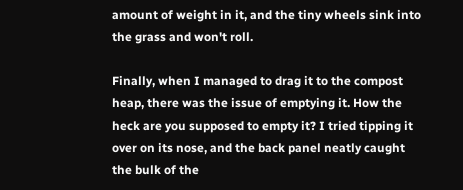amount of weight in it, and the tiny wheels sink into the grass and won't roll.

Finally, when I managed to drag it to the compost heap, there was the issue of emptying it. How the heck are you supposed to empty it? I tried tipping it over on its nose, and the back panel neatly caught the bulk of the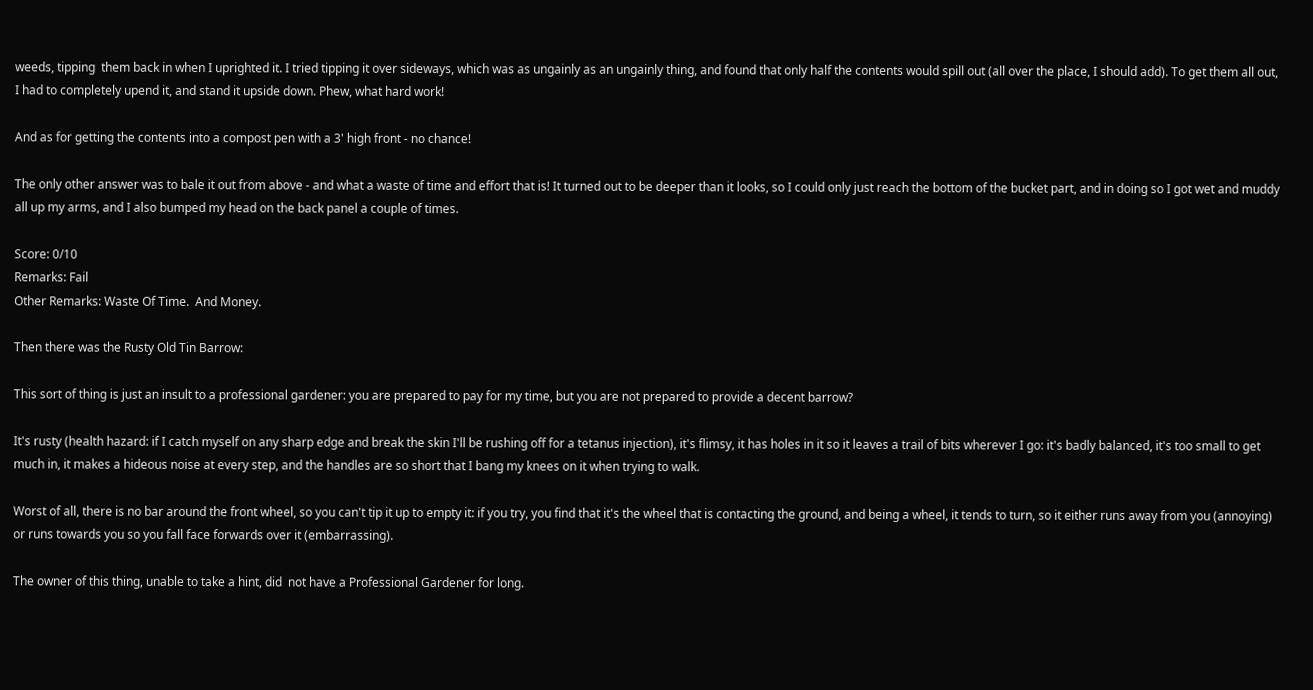weeds, tipping  them back in when I uprighted it. I tried tipping it over sideways, which was as ungainly as an ungainly thing, and found that only half the contents would spill out (all over the place, I should add). To get them all out, I had to completely upend it, and stand it upside down. Phew, what hard work!

And as for getting the contents into a compost pen with a 3' high front - no chance!

The only other answer was to bale it out from above - and what a waste of time and effort that is! It turned out to be deeper than it looks, so I could only just reach the bottom of the bucket part, and in doing so I got wet and muddy all up my arms, and I also bumped my head on the back panel a couple of times.

Score: 0/10
Remarks: Fail
Other Remarks: Waste Of Time.  And Money.

Then there was the Rusty Old Tin Barrow:

This sort of thing is just an insult to a professional gardener: you are prepared to pay for my time, but you are not prepared to provide a decent barrow?

It's rusty (health hazard: if I catch myself on any sharp edge and break the skin I'll be rushing off for a tetanus injection), it's flimsy, it has holes in it so it leaves a trail of bits wherever I go: it's badly balanced, it's too small to get much in, it makes a hideous noise at every step, and the handles are so short that I bang my knees on it when trying to walk.

Worst of all, there is no bar around the front wheel, so you can't tip it up to empty it: if you try, you find that it's the wheel that is contacting the ground, and being a wheel, it tends to turn, so it either runs away from you (annoying) or runs towards you so you fall face forwards over it (embarrassing).

The owner of this thing, unable to take a hint, did  not have a Professional Gardener for long.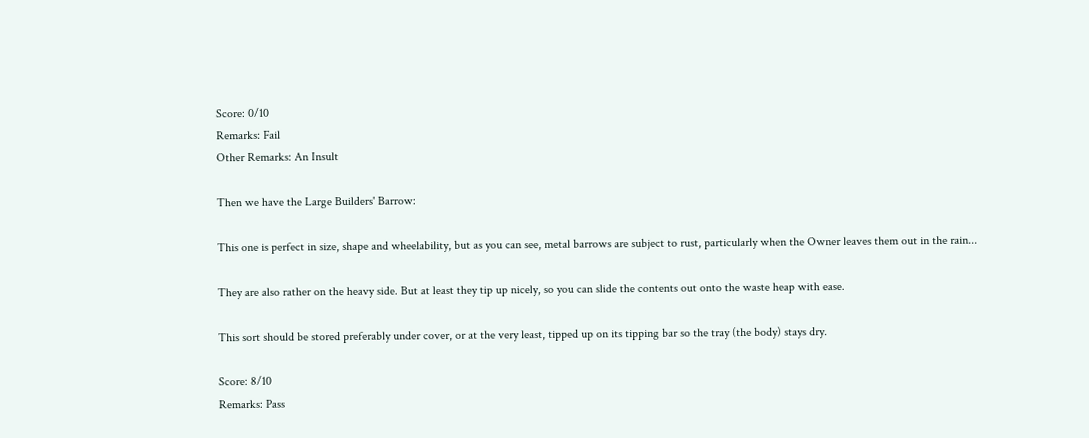Score: 0/10
Remarks: Fail
Other Remarks: An Insult

Then we have the Large Builders' Barrow:

This one is perfect in size, shape and wheelability, but as you can see, metal barrows are subject to rust, particularly when the Owner leaves them out in the rain...

They are also rather on the heavy side. But at least they tip up nicely, so you can slide the contents out onto the waste heap with ease.

This sort should be stored preferably under cover, or at the very least, tipped up on its tipping bar so the tray (the body) stays dry.

Score: 8/10
Remarks: Pass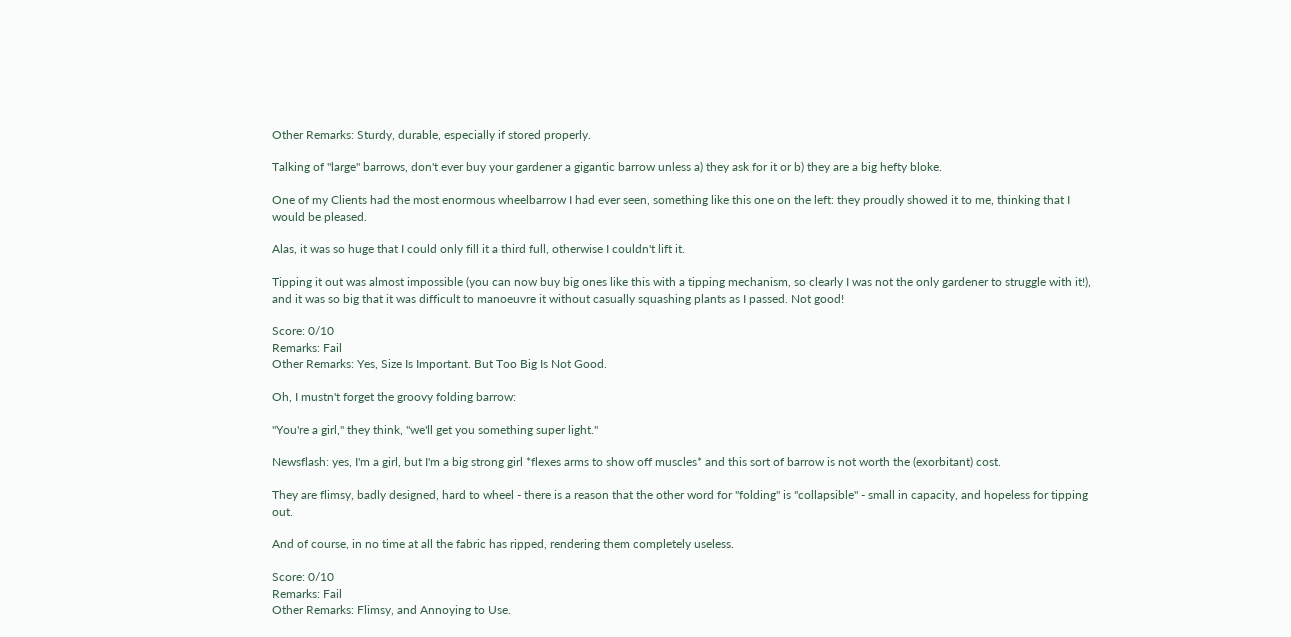Other Remarks: Sturdy, durable, especially if stored properly.

Talking of "large" barrows, don't ever buy your gardener a gigantic barrow unless a) they ask for it or b) they are a big hefty bloke.

One of my Clients had the most enormous wheelbarrow I had ever seen, something like this one on the left: they proudly showed it to me, thinking that I would be pleased.

Alas, it was so huge that I could only fill it a third full, otherwise I couldn't lift it.

Tipping it out was almost impossible (you can now buy big ones like this with a tipping mechanism, so clearly I was not the only gardener to struggle with it!), and it was so big that it was difficult to manoeuvre it without casually squashing plants as I passed. Not good!

Score: 0/10
Remarks: Fail
Other Remarks: Yes, Size Is Important. But Too Big Is Not Good.

Oh, I mustn't forget the groovy folding barrow:

"You're a girl," they think, "we'll get you something super light."

Newsflash: yes, I'm a girl, but I'm a big strong girl *flexes arms to show off muscles* and this sort of barrow is not worth the (exorbitant) cost.

They are flimsy, badly designed, hard to wheel - there is a reason that the other word for "folding" is "collapsible" - small in capacity, and hopeless for tipping out.

And of course, in no time at all the fabric has ripped, rendering them completely useless.

Score: 0/10
Remarks: Fail
Other Remarks: Flimsy, and Annoying to Use.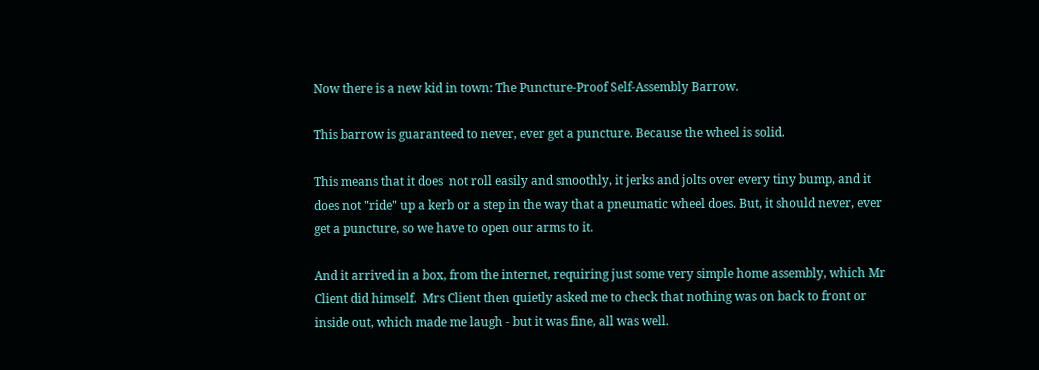Now there is a new kid in town: The Puncture-Proof Self-Assembly Barrow.

This barrow is guaranteed to never, ever get a puncture. Because the wheel is solid.

This means that it does  not roll easily and smoothly, it jerks and jolts over every tiny bump, and it does not "ride" up a kerb or a step in the way that a pneumatic wheel does. But, it should never, ever get a puncture, so we have to open our arms to it.

And it arrived in a box, from the internet, requiring just some very simple home assembly, which Mr Client did himself.  Mrs Client then quietly asked me to check that nothing was on back to front or inside out, which made me laugh - but it was fine, all was well.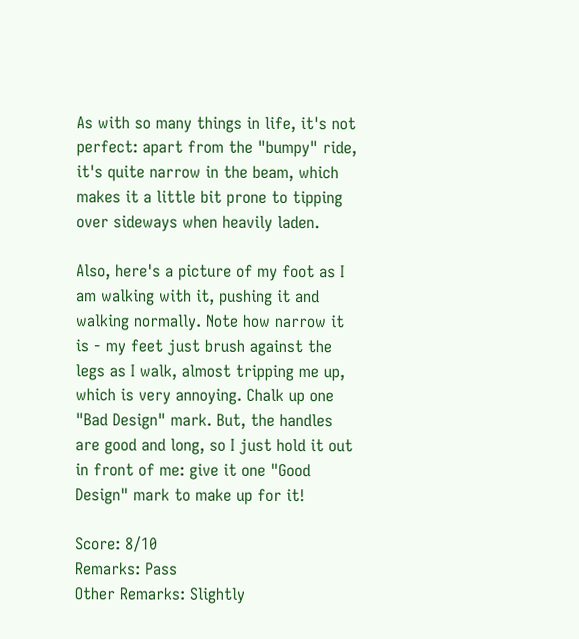As with so many things in life, it's not perfect: apart from the "bumpy" ride, it's quite narrow in the beam, which makes it a little bit prone to tipping over sideways when heavily laden.

Also, here's a picture of my foot as I am walking with it, pushing it and walking normally. Note how narrow it is - my feet just brush against the legs as I walk, almost tripping me up,  which is very annoying. Chalk up one "Bad Design" mark. But, the handles are good and long, so I just hold it out in front of me: give it one "Good Design" mark to make up for it!

Score: 8/10
Remarks: Pass
Other Remarks: Slightly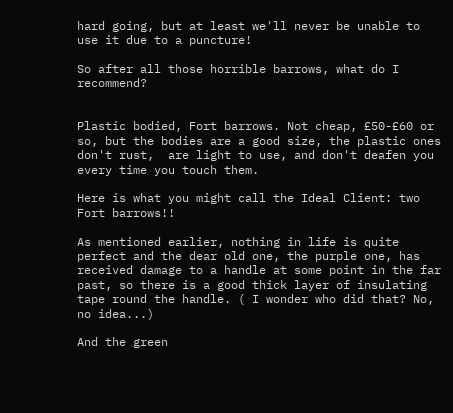hard going, but at least we'll never be unable to use it due to a puncture!

So after all those horrible barrows, what do I recommend?


Plastic bodied, Fort barrows. Not cheap, £50-£60 or so, but the bodies are a good size, the plastic ones don't rust,  are light to use, and don't deafen you every time you touch them.

Here is what you might call the Ideal Client: two Fort barrows!!

As mentioned earlier, nothing in life is quite perfect and the dear old one, the purple one, has received damage to a handle at some point in the far past, so there is a good thick layer of insulating tape round the handle. ( I wonder who did that? No, no idea...)

And the green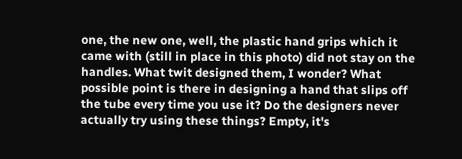one, the new one, well, the plastic hand grips which it came with (still in place in this photo) did not stay on the handles. What twit designed them, I wonder? What possible point is there in designing a hand that slips off the tube every time you use it? Do the designers never actually try using these things? Empty, it's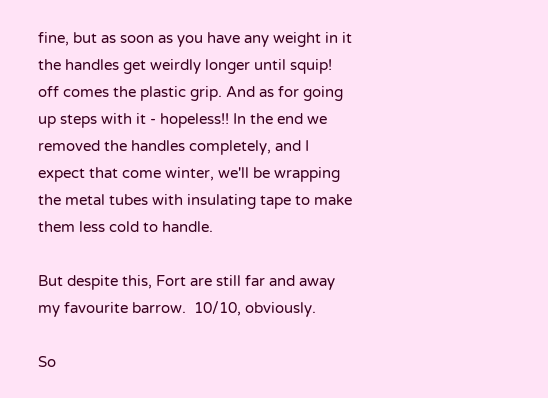fine, but as soon as you have any weight in it the handles get weirdly longer until squip! off comes the plastic grip. And as for going up steps with it - hopeless!! In the end we removed the handles completely, and I expect that come winter, we'll be wrapping the metal tubes with insulating tape to make them less cold to handle.

But despite this, Fort are still far and away my favourite barrow.  10/10, obviously.

So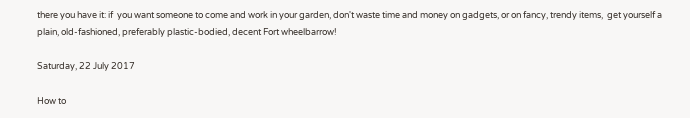there you have it: if  you want someone to come and work in your garden, don't waste time and money on gadgets, or on fancy, trendy items,  get yourself a plain, old-fashioned, preferably plastic-bodied, decent Fort wheelbarrow!

Saturday, 22 July 2017

How to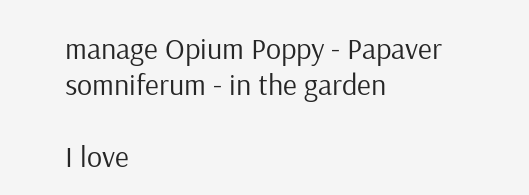manage Opium Poppy - Papaver somniferum - in the garden

I love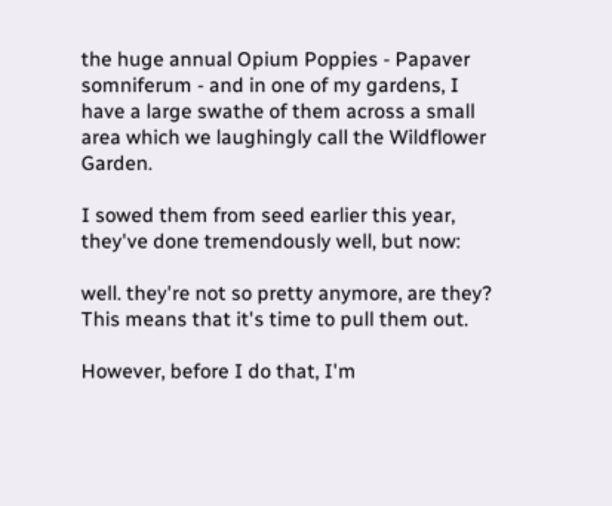the huge annual Opium Poppies - Papaver somniferum - and in one of my gardens, I have a large swathe of them across a small area which we laughingly call the Wildflower Garden.

I sowed them from seed earlier this year, they've done tremendously well, but now:

well. they're not so pretty anymore, are they?  This means that it's time to pull them out.

However, before I do that, I'm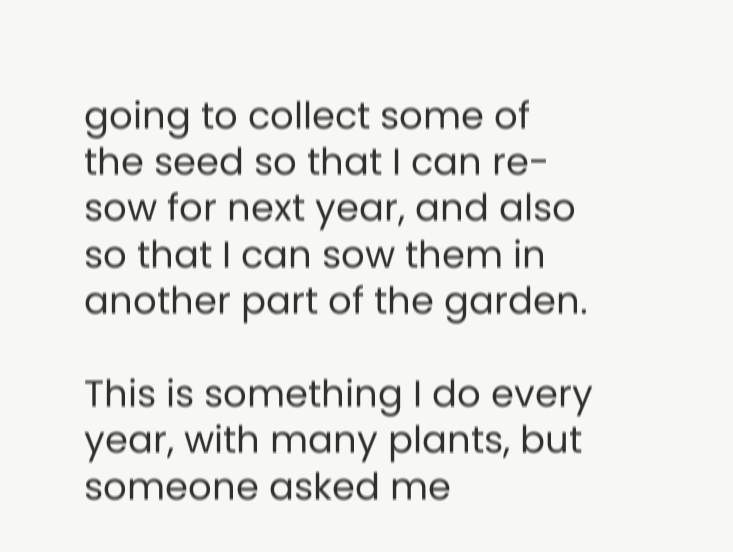going to collect some of the seed so that I can re-sow for next year, and also so that I can sow them in another part of the garden.

This is something I do every year, with many plants, but someone asked me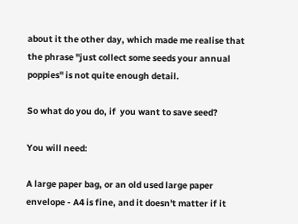about it the other day, which made me realise that the phrase "just collect some seeds your annual poppies" is not quite enough detail.

So what do you do, if  you want to save seed?

You will need:

A large paper bag, or an old used large paper envelope - A4 is fine, and it doesn't matter if it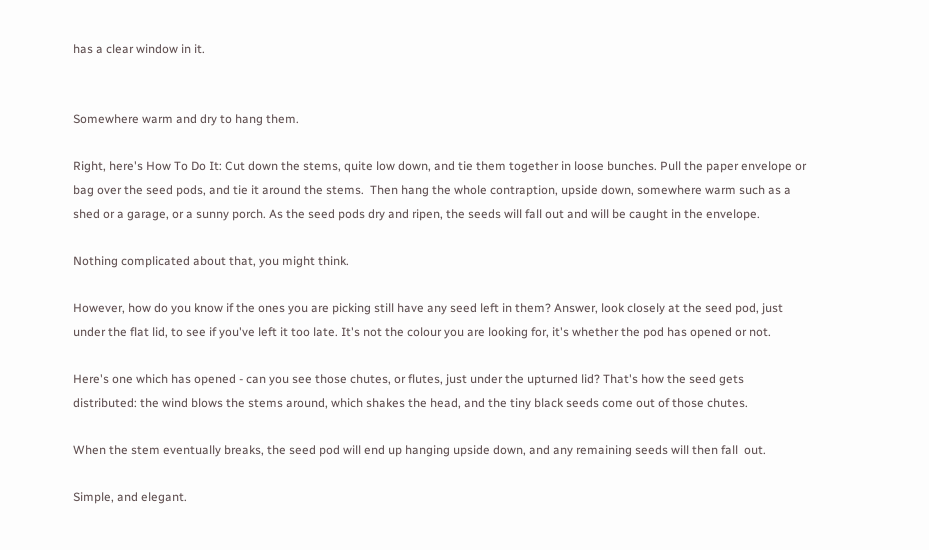has a clear window in it.


Somewhere warm and dry to hang them.

Right, here's How To Do It: Cut down the stems, quite low down, and tie them together in loose bunches. Pull the paper envelope or bag over the seed pods, and tie it around the stems.  Then hang the whole contraption, upside down, somewhere warm such as a shed or a garage, or a sunny porch. As the seed pods dry and ripen, the seeds will fall out and will be caught in the envelope.

Nothing complicated about that, you might think.

However, how do you know if the ones you are picking still have any seed left in them? Answer, look closely at the seed pod, just under the flat lid, to see if you've left it too late. It's not the colour you are looking for, it's whether the pod has opened or not.

Here's one which has opened - can you see those chutes, or flutes, just under the upturned lid? That's how the seed gets distributed: the wind blows the stems around, which shakes the head, and the tiny black seeds come out of those chutes.

When the stem eventually breaks, the seed pod will end up hanging upside down, and any remaining seeds will then fall  out.

Simple, and elegant.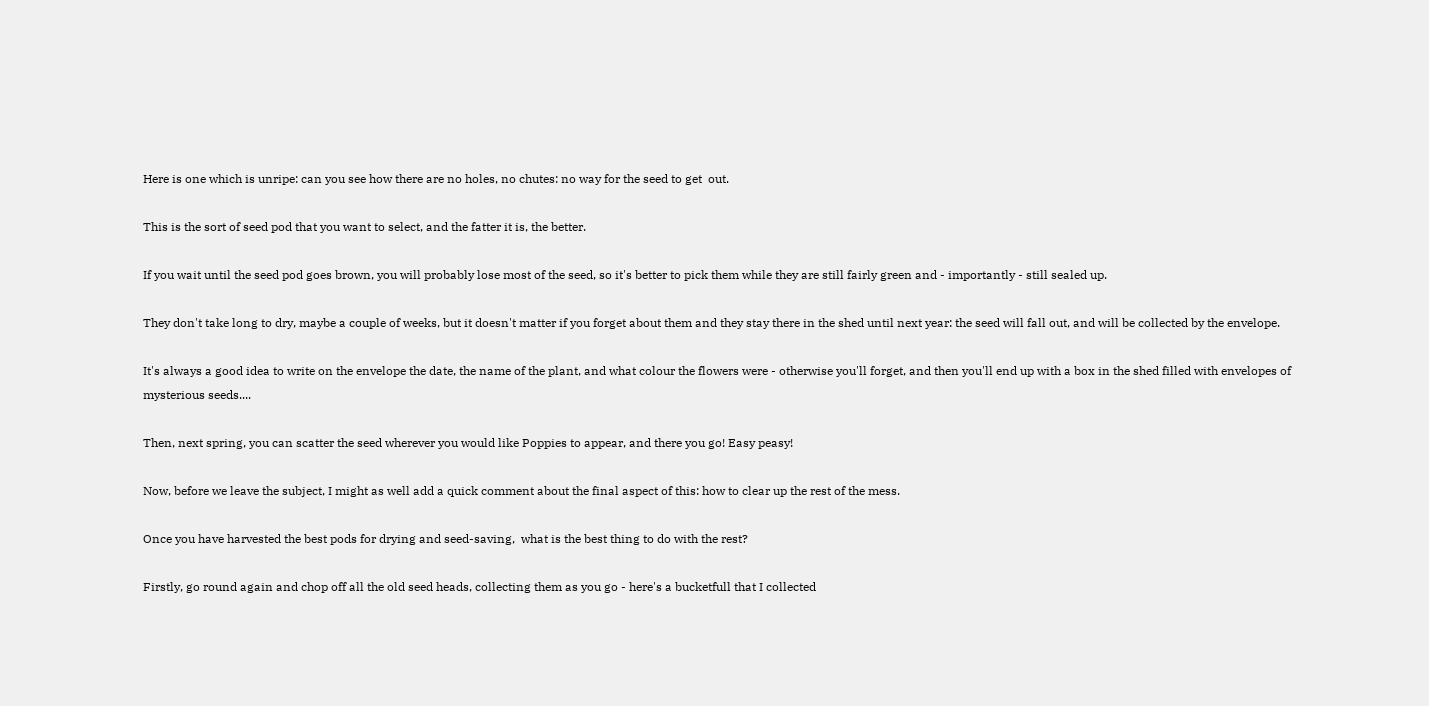Here is one which is unripe: can you see how there are no holes, no chutes: no way for the seed to get  out.

This is the sort of seed pod that you want to select, and the fatter it is, the better.

If you wait until the seed pod goes brown, you will probably lose most of the seed, so it's better to pick them while they are still fairly green and - importantly - still sealed up.

They don't take long to dry, maybe a couple of weeks, but it doesn't matter if you forget about them and they stay there in the shed until next year: the seed will fall out, and will be collected by the envelope.

It's always a good idea to write on the envelope the date, the name of the plant, and what colour the flowers were - otherwise you'll forget, and then you'll end up with a box in the shed filled with envelopes of mysterious seeds....

Then, next spring, you can scatter the seed wherever you would like Poppies to appear, and there you go! Easy peasy!

Now, before we leave the subject, I might as well add a quick comment about the final aspect of this: how to clear up the rest of the mess.

Once you have harvested the best pods for drying and seed-saving,  what is the best thing to do with the rest?

Firstly, go round again and chop off all the old seed heads, collecting them as you go - here's a bucketfull that I collected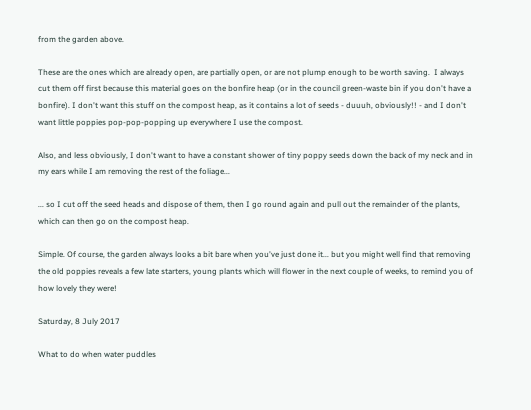from the garden above.

These are the ones which are already open, are partially open, or are not plump enough to be worth saving.  I always cut them off first because this material goes on the bonfire heap (or in the council green-waste bin if you don't have a bonfire). I don't want this stuff on the compost heap, as it contains a lot of seeds - duuuh, obviously!! - and I don't want little poppies pop-pop-popping up everywhere I use the compost.

Also, and less obviously, I don't want to have a constant shower of tiny poppy seeds down the back of my neck and in my ears while I am removing the rest of the foliage...

... so I cut off the seed heads and dispose of them, then I go round again and pull out the remainder of the plants, which can then go on the compost heap.

Simple. Of course, the garden always looks a bit bare when you've just done it... but you might well find that removing the old poppies reveals a few late starters, young plants which will flower in the next couple of weeks, to remind you of how lovely they were!

Saturday, 8 July 2017

What to do when water puddles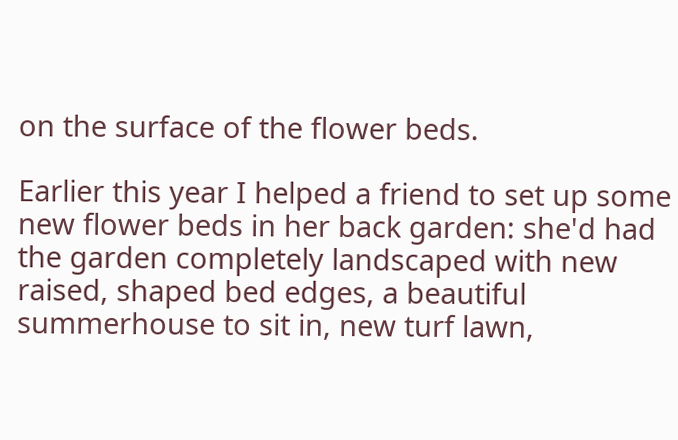on the surface of the flower beds.

Earlier this year I helped a friend to set up some new flower beds in her back garden: she'd had the garden completely landscaped with new raised, shaped bed edges, a beautiful summerhouse to sit in, new turf lawn,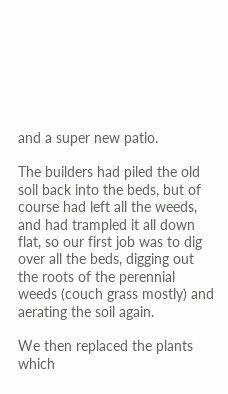and a super new patio.

The builders had piled the old soil back into the beds, but of course had left all the weeds, and had trampled it all down flat, so our first job was to dig over all the beds, digging out the roots of the perennial weeds (couch grass mostly) and aerating the soil again.

We then replaced the plants which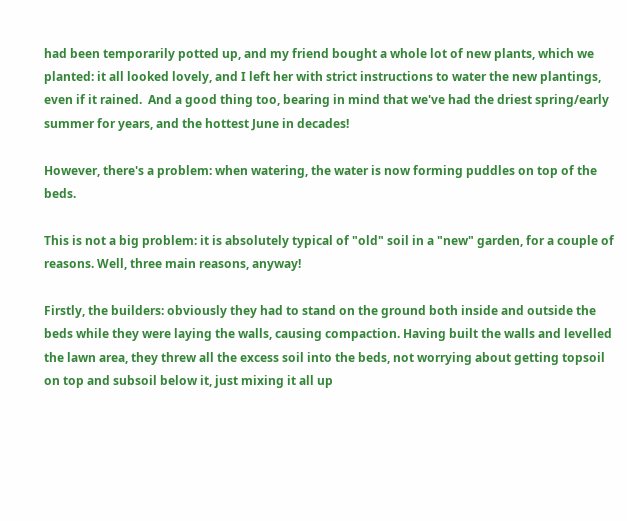had been temporarily potted up, and my friend bought a whole lot of new plants, which we planted: it all looked lovely, and I left her with strict instructions to water the new plantings, even if it rained.  And a good thing too, bearing in mind that we've had the driest spring/early summer for years, and the hottest June in decades!

However, there's a problem: when watering, the water is now forming puddles on top of the beds.

This is not a big problem: it is absolutely typical of "old" soil in a "new" garden, for a couple of reasons. Well, three main reasons, anyway!

Firstly, the builders: obviously they had to stand on the ground both inside and outside the beds while they were laying the walls, causing compaction. Having built the walls and levelled the lawn area, they threw all the excess soil into the beds, not worrying about getting topsoil on top and subsoil below it, just mixing it all up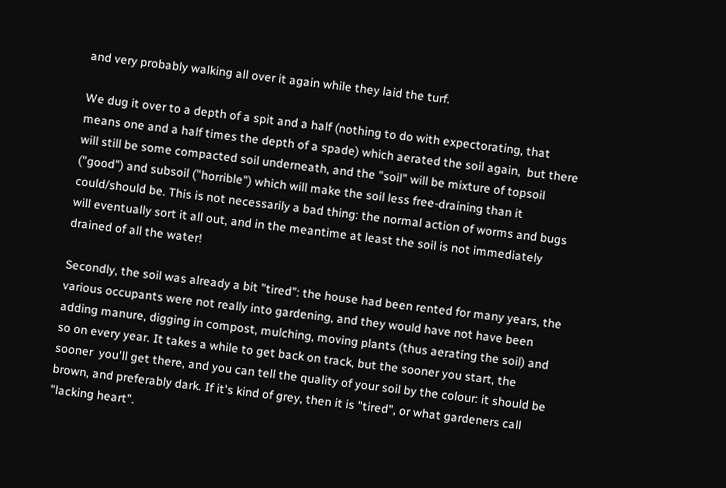and very probably walking all over it again while they laid the turf.

We dug it over to a depth of a spit and a half (nothing to do with expectorating, that means one and a half times the depth of a spade) which aerated the soil again,  but there will still be some compacted soil underneath, and the "soil" will be mixture of topsoil ("good") and subsoil ("horrible") which will make the soil less free-draining than it could/should be. This is not necessarily a bad thing: the normal action of worms and bugs will eventually sort it all out, and in the meantime at least the soil is not immediately drained of all the water!

Secondly, the soil was already a bit "tired": the house had been rented for many years, the various occupants were not really into gardening, and they would have not have been adding manure, digging in compost, mulching, moving plants (thus aerating the soil) and so on every year. It takes a while to get back on track, but the sooner you start, the sooner  you'll get there, and you can tell the quality of your soil by the colour: it should be brown, and preferably dark. If it's kind of grey, then it is "tired", or what gardeners call "lacking heart".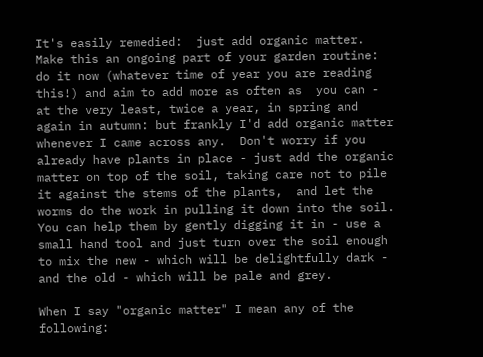It's easily remedied:  just add organic matter. Make this an ongoing part of your garden routine: do it now (whatever time of year you are reading this!) and aim to add more as often as  you can - at the very least, twice a year, in spring and again in autumn: but frankly I'd add organic matter whenever I came across any.  Don't worry if you already have plants in place - just add the organic matter on top of the soil, taking care not to pile it against the stems of the plants,  and let the worms do the work in pulling it down into the soil.  You can help them by gently digging it in - use a small hand tool and just turn over the soil enough to mix the new - which will be delightfully dark - and the old - which will be pale and grey.

When I say "organic matter" I mean any of the following: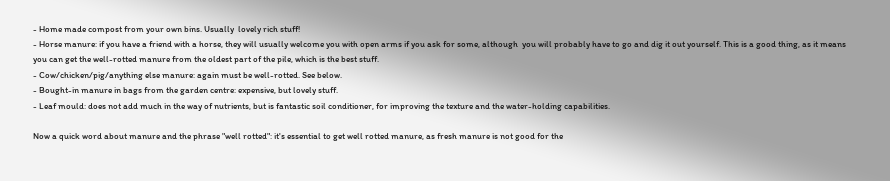- Home made compost from your own bins. Usually  lovely rich stuff!
- Horse manure: if you have a friend with a horse, they will usually welcome you with open arms if you ask for some, although  you will probably have to go and dig it out yourself. This is a good thing, as it means you can get the well-rotted manure from the oldest part of the pile, which is the best stuff.
- Cow/chicken/pig/anything else manure: again must be well-rotted. See below.
- Bought-in manure in bags from the garden centre: expensive, but lovely stuff.
- Leaf mould: does not add much in the way of nutrients, but is fantastic soil conditioner, for improving the texture and the water-holding capabilities.

Now a quick word about manure and the phrase "well rotted": it's essential to get well rotted manure, as fresh manure is not good for the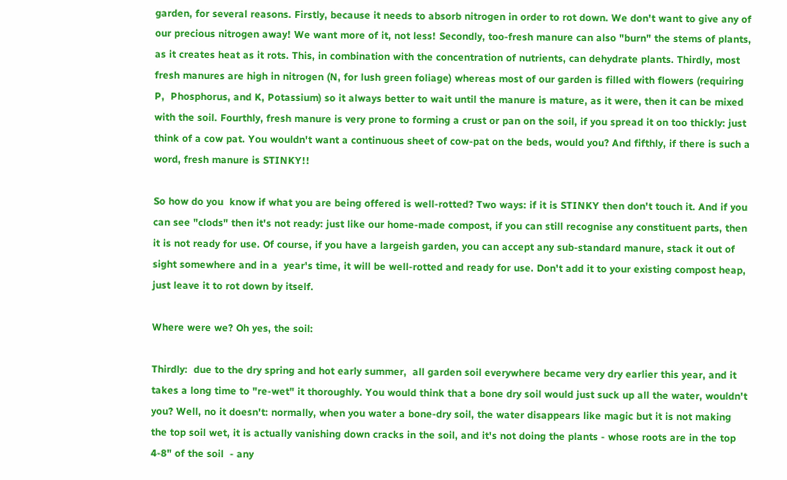garden, for several reasons. Firstly, because it needs to absorb nitrogen in order to rot down. We don't want to give any of our precious nitrogen away! We want more of it, not less! Secondly, too-fresh manure can also "burn" the stems of plants, as it creates heat as it rots. This, in combination with the concentration of nutrients, can dehydrate plants. Thirdly, most fresh manures are high in nitrogen (N, for lush green foliage) whereas most of our garden is filled with flowers (requiring P,  Phosphorus, and K, Potassium) so it always better to wait until the manure is mature, as it were, then it can be mixed with the soil. Fourthly, fresh manure is very prone to forming a crust or pan on the soil, if you spread it on too thickly: just think of a cow pat. You wouldn't want a continuous sheet of cow-pat on the beds, would you? And fifthly, if there is such a word, fresh manure is STINKY!!

So how do you  know if what you are being offered is well-rotted? Two ways: if it is STINKY then don't touch it. And if you can see "clods" then it's not ready: just like our home-made compost, if you can still recognise any constituent parts, then it is not ready for use. Of course, if you have a largeish garden, you can accept any sub-standard manure, stack it out of sight somewhere and in a  year's time, it will be well-rotted and ready for use. Don't add it to your existing compost heap, just leave it to rot down by itself.

Where were we? Oh yes, the soil:

Thirdly:  due to the dry spring and hot early summer,  all garden soil everywhere became very dry earlier this year, and it takes a long time to "re-wet" it thoroughly. You would think that a bone dry soil would just suck up all the water, wouldn't you? Well, no it doesn't: normally, when you water a bone-dry soil, the water disappears like magic but it is not making the top soil wet, it is actually vanishing down cracks in the soil, and it's not doing the plants - whose roots are in the top 4-8" of the soil  - any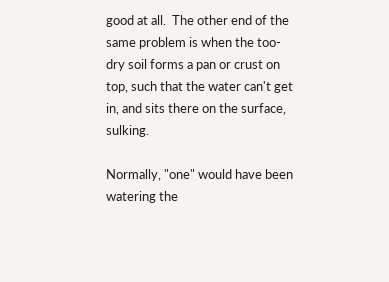good at all.  The other end of the same problem is when the too-dry soil forms a pan or crust on top, such that the water can't get in, and sits there on the surface, sulking.

Normally, "one" would have been watering the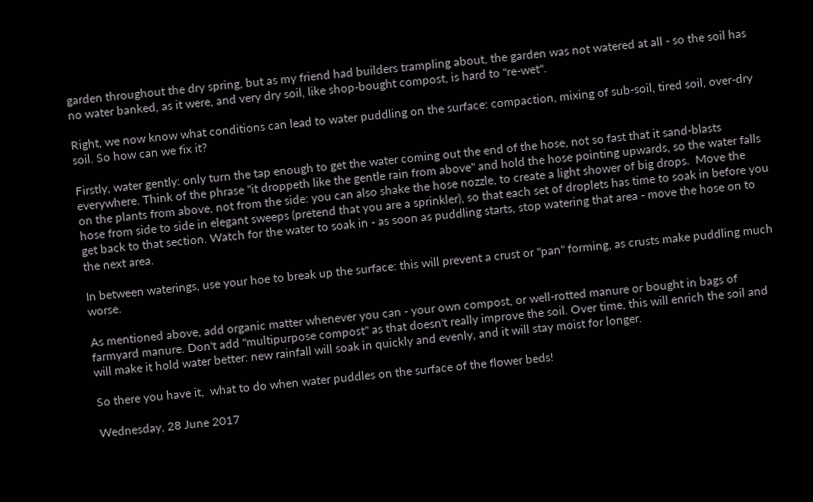garden throughout the dry spring, but as my friend had builders trampling about, the garden was not watered at all - so the soil has no water banked, as it were, and very dry soil, like shop-bought compost, is hard to "re-wet".

Right, we now know what conditions can lead to water puddling on the surface: compaction, mixing of sub-soil, tired soil, over-dry soil. So how can we fix it?

Firstly, water gently: only turn the tap enough to get the water coming out the end of the hose, not so fast that it sand-blasts everywhere. Think of the phrase "it droppeth like the gentle rain from above" and hold the hose pointing upwards, so the water falls on the plants from above, not from the side: you can also shake the hose nozzle, to create a light shower of big drops.  Move the hose from side to side in elegant sweeps (pretend that you are a sprinkler), so that each set of droplets has time to soak in before you get back to that section. Watch for the water to soak in - as soon as puddling starts, stop watering that area - move the hose on to the next area.

In between waterings, use your hoe to break up the surface: this will prevent a crust or "pan" forming, as crusts make puddling much worse.

As mentioned above, add organic matter whenever you can - your own compost, or well-rotted manure or bought in bags of farmyard manure. Don't add "multipurpose compost" as that doesn't really improve the soil. Over time, this will enrich the soil and will make it hold water better: new rainfall will soak in quickly and evenly, and it will stay moist for longer.

So there you have it,  what to do when water puddles on the surface of the flower beds!

Wednesday, 28 June 2017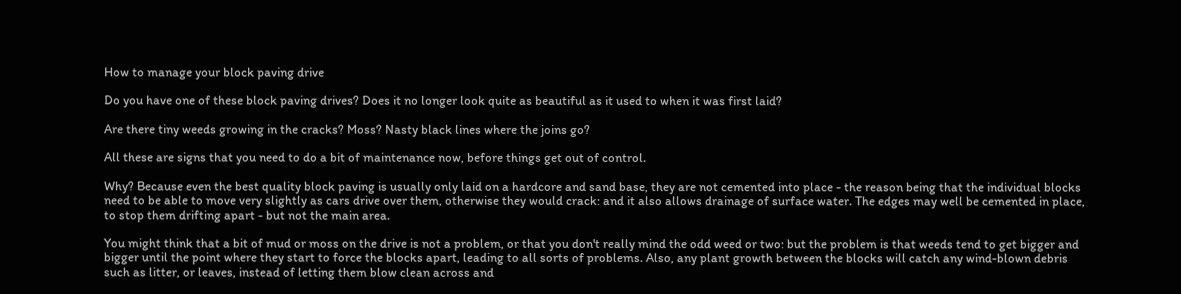How to manage your block paving drive

Do you have one of these block paving drives? Does it no longer look quite as beautiful as it used to when it was first laid?

Are there tiny weeds growing in the cracks? Moss? Nasty black lines where the joins go?

All these are signs that you need to do a bit of maintenance now, before things get out of control.

Why? Because even the best quality block paving is usually only laid on a hardcore and sand base, they are not cemented into place - the reason being that the individual blocks need to be able to move very slightly as cars drive over them, otherwise they would crack: and it also allows drainage of surface water. The edges may well be cemented in place, to stop them drifting apart - but not the main area.

You might think that a bit of mud or moss on the drive is not a problem, or that you don't really mind the odd weed or two: but the problem is that weeds tend to get bigger and bigger until the point where they start to force the blocks apart, leading to all sorts of problems. Also, any plant growth between the blocks will catch any wind-blown debris such as litter, or leaves, instead of letting them blow clean across and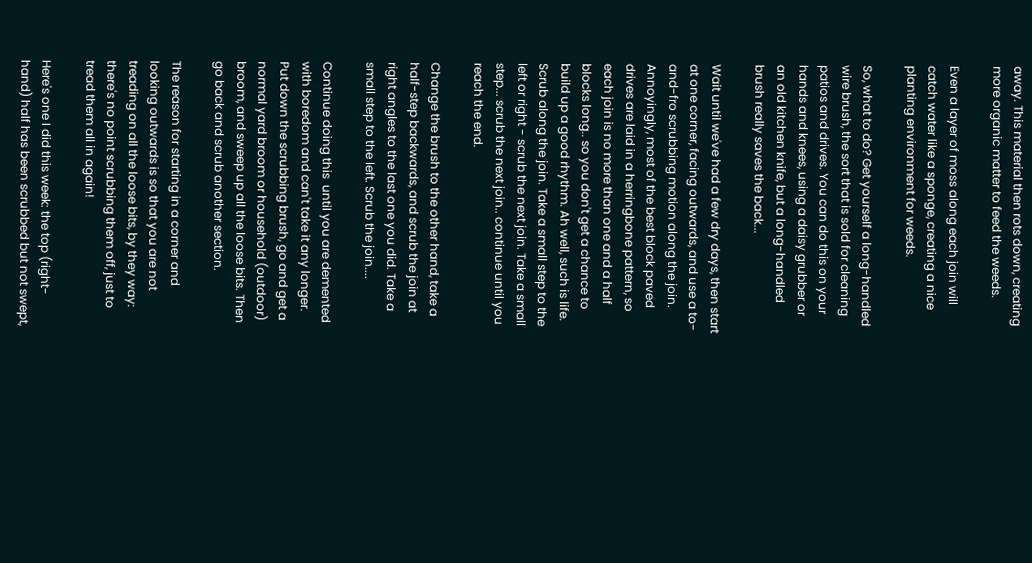away. This material then rots down, creating more organic matter to feed the weeds.

Even a layer of moss along each join will catch water like a sponge, creating a nice planting environment for weeds.

So, what to do? Get yourself a long-handled wire brush, the sort that is sold for cleaning patios and drives. You can do this on your hands and knees, using a daisy grubber or an old kitchen knife, but a long-handled brush really saves the back...

Wait until we've had a few dry days, then start at one corner, facing outwards, and use a to-and-fro scrubbing motion along the join. Annoyingly, most of the best block paved drives are laid in a herringbone pattern, so each join is no more than one and a half blocks long.. so you don't get a chance to build up a good rhythm. Ah well, such is life. Scrub along the join. Take a small step to the left or right - scrub the next join. Take a small step... scrub the next join.. continue until you reach the end.

Change the brush to the other hand, take a half-step backwards, and scrub the join at right angles to the last one you did. Take a small step to the left. Scrub the join....

Continue doing this  until you are demented with boredom and can't take it any longer. Put down the scrubbing brush, go and get a normal yard broom or household (outdoor) broom, and sweep up all the loose bits. Then go back and scrub another section.

The reason for starting in a corner and looking outwards is so that you are not treading on all the loose bits, by they way: there's no point scrubbing them off, just to tread them all in again!

Here's one I did this week: the top (right-hand) half has been scrubbed but not swept,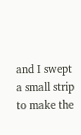and I swept a small strip to make the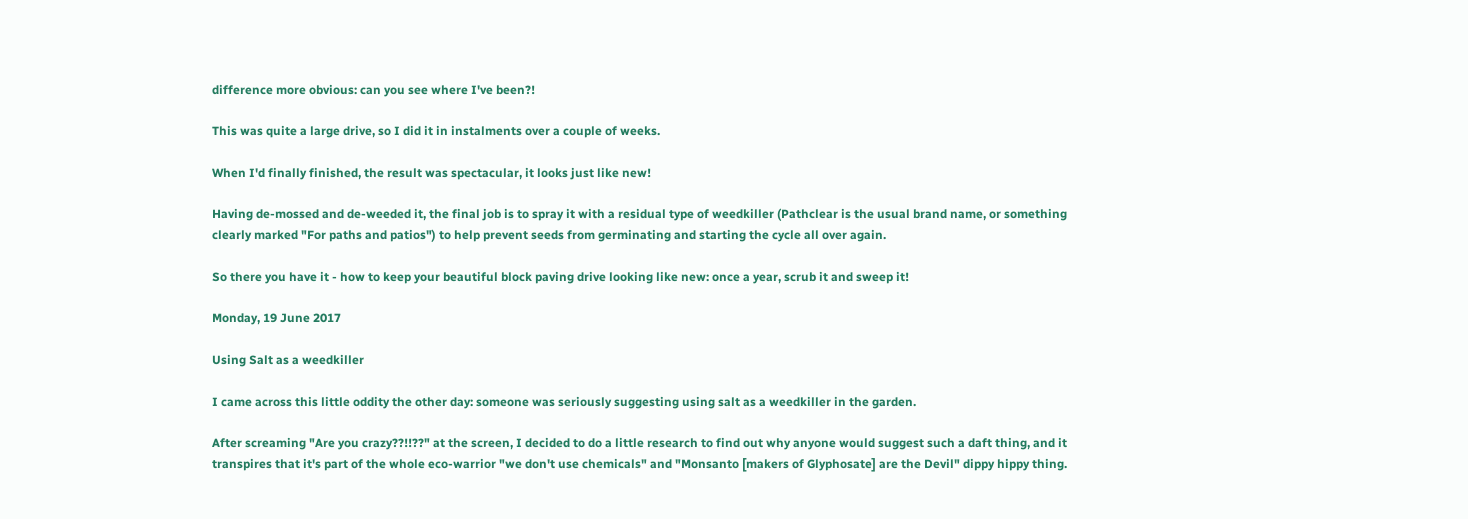difference more obvious: can you see where I've been?!

This was quite a large drive, so I did it in instalments over a couple of weeks.

When I'd finally finished, the result was spectacular, it looks just like new!

Having de-mossed and de-weeded it, the final job is to spray it with a residual type of weedkiller (Pathclear is the usual brand name, or something clearly marked "For paths and patios") to help prevent seeds from germinating and starting the cycle all over again.

So there you have it - how to keep your beautiful block paving drive looking like new: once a year, scrub it and sweep it!

Monday, 19 June 2017

Using Salt as a weedkiller

I came across this little oddity the other day: someone was seriously suggesting using salt as a weedkiller in the garden.

After screaming "Are you crazy??!!??" at the screen, I decided to do a little research to find out why anyone would suggest such a daft thing, and it transpires that it's part of the whole eco-warrior "we don't use chemicals" and "Monsanto [makers of Glyphosate] are the Devil" dippy hippy thing.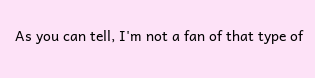As you can tell, I'm not a fan of that type of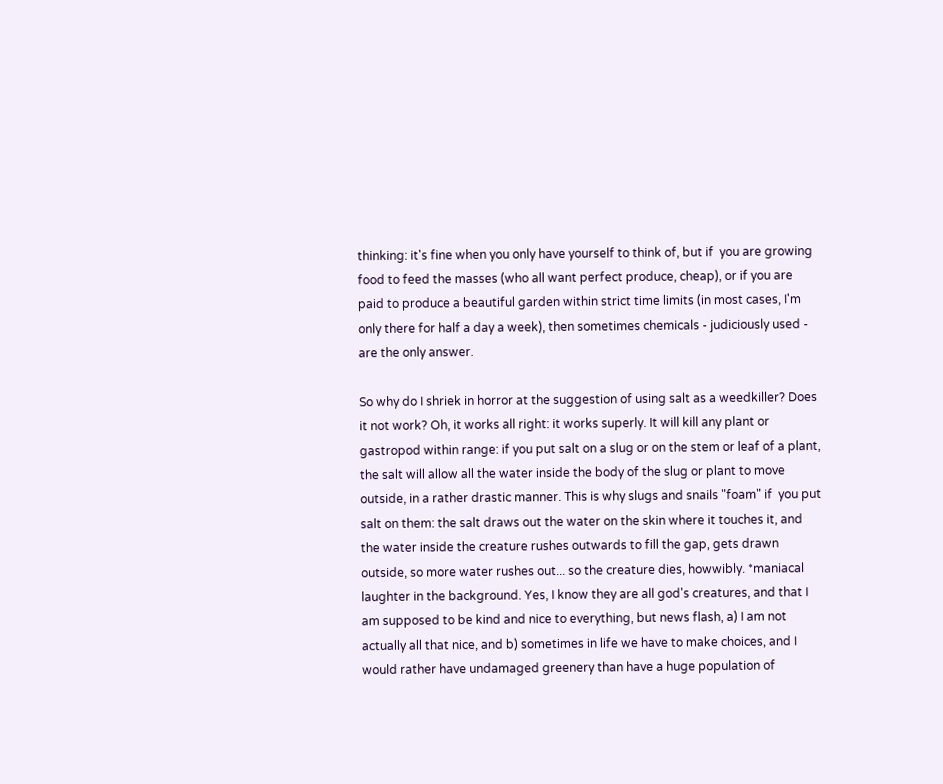thinking: it's fine when you only have yourself to think of, but if  you are growing food to feed the masses (who all want perfect produce, cheap), or if you are paid to produce a beautiful garden within strict time limits (in most cases, I'm only there for half a day a week), then sometimes chemicals - judiciously used - are the only answer.

So why do I shriek in horror at the suggestion of using salt as a weedkiller? Does it not work? Oh, it works all right: it works superly. It will kill any plant or gastropod within range: if you put salt on a slug or on the stem or leaf of a plant, the salt will allow all the water inside the body of the slug or plant to move outside, in a rather drastic manner. This is why slugs and snails "foam" if  you put salt on them: the salt draws out the water on the skin where it touches it, and the water inside the creature rushes outwards to fill the gap, gets drawn outside, so more water rushes out... so the creature dies, howwibly. *maniacal laughter in the background. Yes, I know they are all god's creatures, and that I am supposed to be kind and nice to everything, but news flash, a) I am not actually all that nice, and b) sometimes in life we have to make choices, and I would rather have undamaged greenery than have a huge population of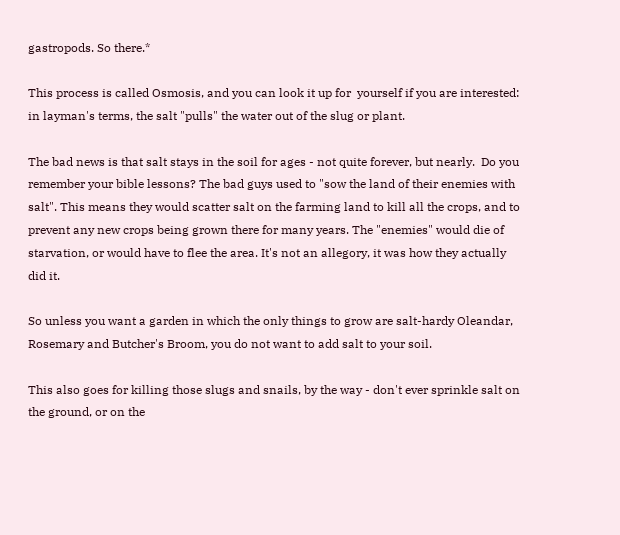gastropods. So there.*

This process is called Osmosis, and you can look it up for  yourself if you are interested: in layman's terms, the salt "pulls" the water out of the slug or plant.

The bad news is that salt stays in the soil for ages - not quite forever, but nearly.  Do you remember your bible lessons? The bad guys used to "sow the land of their enemies with salt". This means they would scatter salt on the farming land to kill all the crops, and to prevent any new crops being grown there for many years. The "enemies" would die of starvation, or would have to flee the area. It's not an allegory, it was how they actually did it.

So unless you want a garden in which the only things to grow are salt-hardy Oleandar, Rosemary and Butcher's Broom, you do not want to add salt to your soil.

This also goes for killing those slugs and snails, by the way - don't ever sprinkle salt on the ground, or on the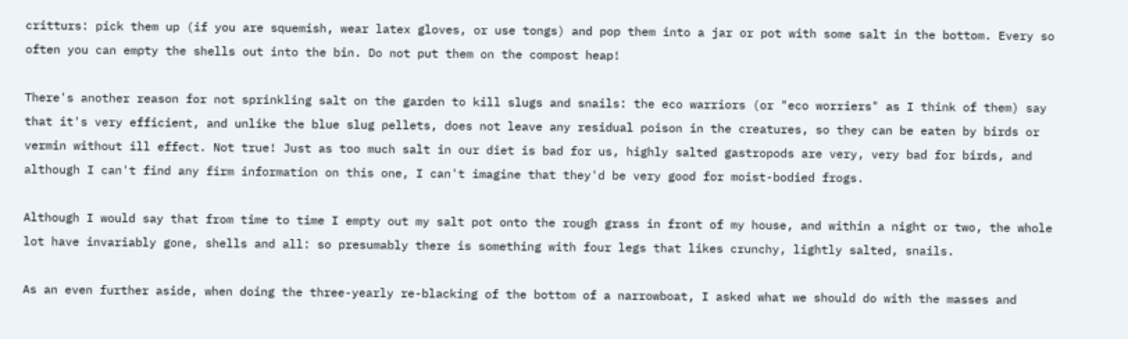critturs: pick them up (if you are squemish, wear latex gloves, or use tongs) and pop them into a jar or pot with some salt in the bottom. Every so often you can empty the shells out into the bin. Do not put them on the compost heap!

There's another reason for not sprinkling salt on the garden to kill slugs and snails: the eco warriors (or "eco worriers" as I think of them) say that it's very efficient, and unlike the blue slug pellets, does not leave any residual poison in the creatures, so they can be eaten by birds or vermin without ill effect. Not true! Just as too much salt in our diet is bad for us, highly salted gastropods are very, very bad for birds, and although I can't find any firm information on this one, I can't imagine that they'd be very good for moist-bodied frogs.

Although I would say that from time to time I empty out my salt pot onto the rough grass in front of my house, and within a night or two, the whole lot have invariably gone, shells and all: so presumably there is something with four legs that likes crunchy, lightly salted, snails.

As an even further aside, when doing the three-yearly re-blacking of the bottom of a narrowboat, I asked what we should do with the masses and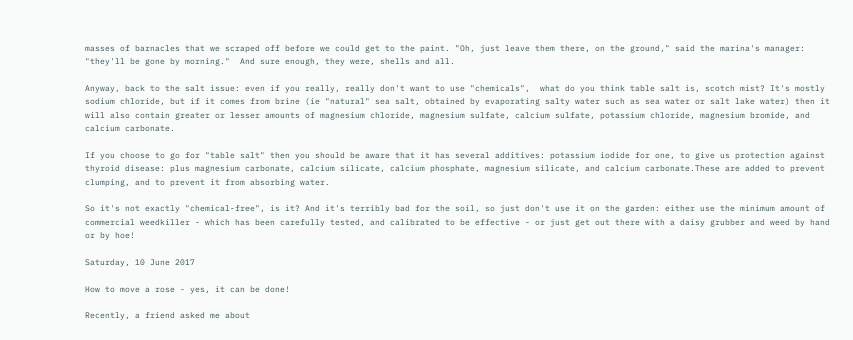masses of barnacles that we scraped off before we could get to the paint. "Oh, just leave them there, on the ground," said the marina's manager: "they'll be gone by morning."  And sure enough, they were, shells and all.

Anyway, back to the salt issue: even if you really, really don't want to use "chemicals",  what do you think table salt is, scotch mist? It's mostly sodium chloride, but if it comes from brine (ie "natural" sea salt, obtained by evaporating salty water such as sea water or salt lake water) then it will also contain greater or lesser amounts of magnesium chloride, magnesium sulfate, calcium sulfate, potassium chloride, magnesium bromide, and calcium carbonate.

If you choose to go for "table salt" then you should be aware that it has several additives: potassium iodide for one, to give us protection against thyroid disease: plus magnesium carbonate, calcium silicate, calcium phosphate, magnesium silicate, and calcium carbonate.These are added to prevent clumping, and to prevent it from absorbing water.

So it's not exactly "chemical-free", is it? And it's terribly bad for the soil, so just don't use it on the garden: either use the minimum amount of commercial weedkiller - which has been carefully tested, and calibrated to be effective - or just get out there with a daisy grubber and weed by hand or by hoe!

Saturday, 10 June 2017

How to move a rose - yes, it can be done!

Recently, a friend asked me about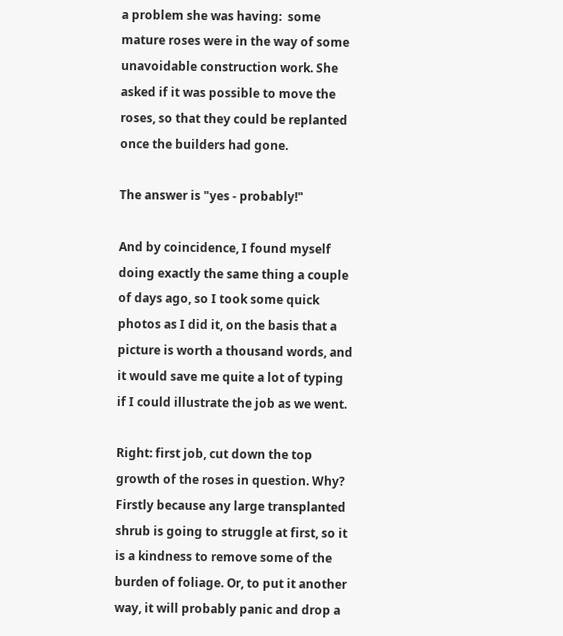a problem she was having:  some mature roses were in the way of some unavoidable construction work. She asked if it was possible to move the roses, so that they could be replanted once the builders had gone.

The answer is "yes - probably!"

And by coincidence, I found myself doing exactly the same thing a couple of days ago, so I took some quick photos as I did it, on the basis that a picture is worth a thousand words, and it would save me quite a lot of typing if I could illustrate the job as we went.

Right: first job, cut down the top growth of the roses in question. Why? Firstly because any large transplanted shrub is going to struggle at first, so it is a kindness to remove some of the burden of foliage. Or, to put it another way, it will probably panic and drop a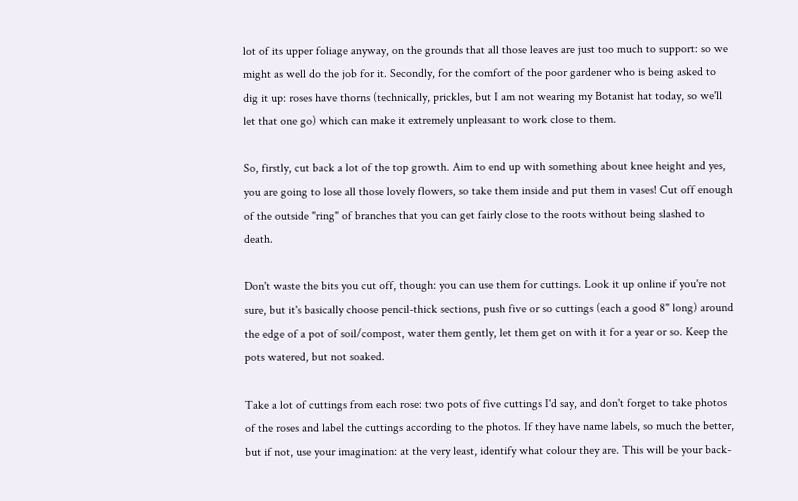lot of its upper foliage anyway, on the grounds that all those leaves are just too much to support: so we might as well do the job for it. Secondly, for the comfort of the poor gardener who is being asked to dig it up: roses have thorns (technically, prickles, but I am not wearing my Botanist hat today, so we'll let that one go) which can make it extremely unpleasant to work close to them.

So, firstly, cut back a lot of the top growth. Aim to end up with something about knee height and yes, you are going to lose all those lovely flowers, so take them inside and put them in vases! Cut off enough of the outside "ring" of branches that you can get fairly close to the roots without being slashed to death.

Don't waste the bits you cut off, though: you can use them for cuttings. Look it up online if you're not sure, but it's basically choose pencil-thick sections, push five or so cuttings (each a good 8" long) around the edge of a pot of soil/compost, water them gently, let them get on with it for a year or so. Keep the pots watered, but not soaked.

Take a lot of cuttings from each rose: two pots of five cuttings I'd say, and don't forget to take photos of the roses and label the cuttings according to the photos. If they have name labels, so much the better, but if not, use your imagination: at the very least, identify what colour they are. This will be your back-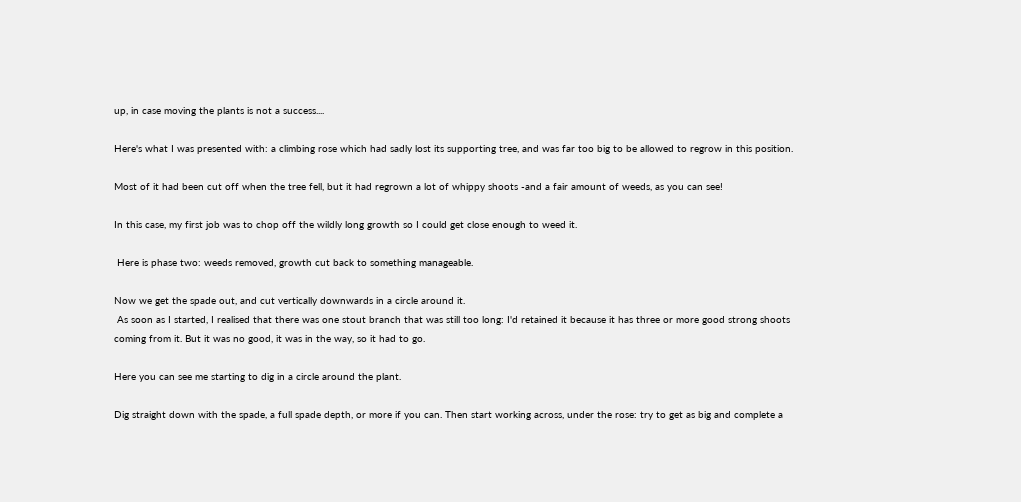up, in case moving the plants is not a success....

Here's what I was presented with: a climbing rose which had sadly lost its supporting tree, and was far too big to be allowed to regrow in this position.

Most of it had been cut off when the tree fell, but it had regrown a lot of whippy shoots -and a fair amount of weeds, as you can see!

In this case, my first job was to chop off the wildly long growth so I could get close enough to weed it.

 Here is phase two: weeds removed, growth cut back to something manageable.

Now we get the spade out, and cut vertically downwards in a circle around it.
 As soon as I started, I realised that there was one stout branch that was still too long: I'd retained it because it has three or more good strong shoots coming from it. But it was no good, it was in the way, so it had to go.

Here you can see me starting to dig in a circle around the plant.

Dig straight down with the spade, a full spade depth, or more if you can. Then start working across, under the rose: try to get as big and complete a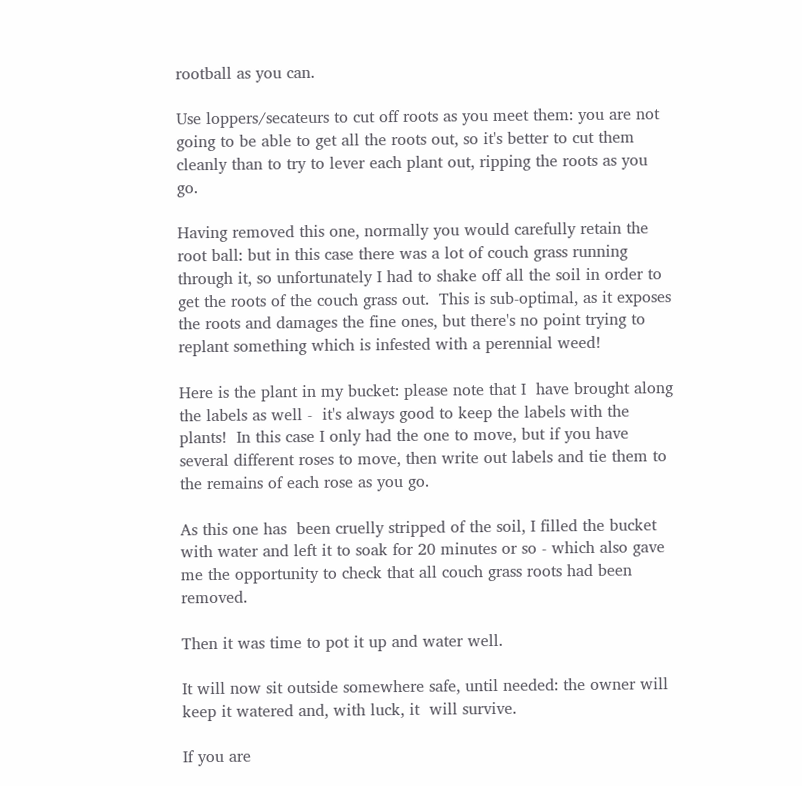rootball as you can.

Use loppers/secateurs to cut off roots as you meet them: you are not going to be able to get all the roots out, so it's better to cut them cleanly than to try to lever each plant out, ripping the roots as you go.

Having removed this one, normally you would carefully retain the root ball: but in this case there was a lot of couch grass running through it, so unfortunately I had to shake off all the soil in order to get the roots of the couch grass out.  This is sub-optimal, as it exposes the roots and damages the fine ones, but there's no point trying to replant something which is infested with a perennial weed!

Here is the plant in my bucket: please note that I  have brought along the labels as well -  it's always good to keep the labels with the plants!  In this case I only had the one to move, but if you have several different roses to move, then write out labels and tie them to the remains of each rose as you go.

As this one has  been cruelly stripped of the soil, I filled the bucket with water and left it to soak for 20 minutes or so - which also gave me the opportunity to check that all couch grass roots had been removed.

Then it was time to pot it up and water well.

It will now sit outside somewhere safe, until needed: the owner will keep it watered and, with luck, it  will survive.

If you are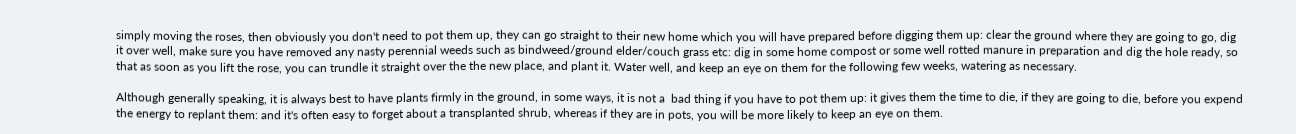simply moving the roses, then obviously you don't need to pot them up, they can go straight to their new home which you will have prepared before digging them up: clear the ground where they are going to go, dig it over well, make sure you have removed any nasty perennial weeds such as bindweed/ground elder/couch grass etc: dig in some home compost or some well rotted manure in preparation and dig the hole ready, so that as soon as you lift the rose, you can trundle it straight over the the new place, and plant it. Water well, and keep an eye on them for the following few weeks, watering as necessary.

Although generally speaking, it is always best to have plants firmly in the ground, in some ways, it is not a  bad thing if you have to pot them up: it gives them the time to die, if they are going to die, before you expend the energy to replant them: and it's often easy to forget about a transplanted shrub, whereas if they are in pots, you will be more likely to keep an eye on them.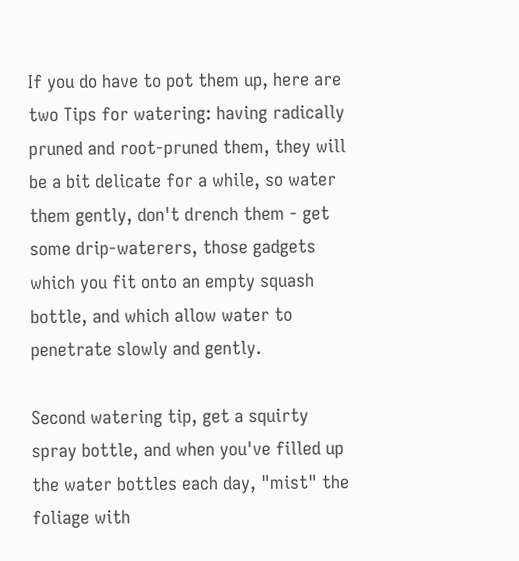If you do have to pot them up, here are two Tips for watering: having radically pruned and root-pruned them, they will be a bit delicate for a while, so water them gently, don't drench them - get some drip-waterers, those gadgets which you fit onto an empty squash bottle, and which allow water to penetrate slowly and gently.

Second watering tip, get a squirty spray bottle, and when you've filled up the water bottles each day, "mist" the foliage with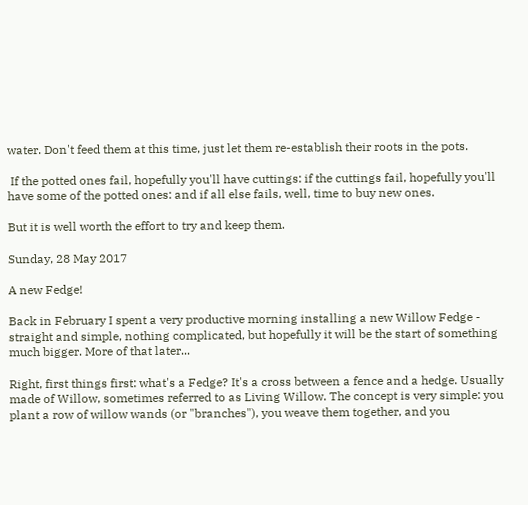water. Don't feed them at this time, just let them re-establish their roots in the pots.

 If the potted ones fail, hopefully you'll have cuttings: if the cuttings fail, hopefully you'll have some of the potted ones: and if all else fails, well, time to buy new ones.

But it is well worth the effort to try and keep them.

Sunday, 28 May 2017

A new Fedge!

Back in February I spent a very productive morning installing a new Willow Fedge - straight and simple, nothing complicated, but hopefully it will be the start of something much bigger. More of that later...

Right, first things first: what's a Fedge? It's a cross between a fence and a hedge. Usually made of Willow, sometimes referred to as Living Willow. The concept is very simple: you plant a row of willow wands (or "branches"), you weave them together, and you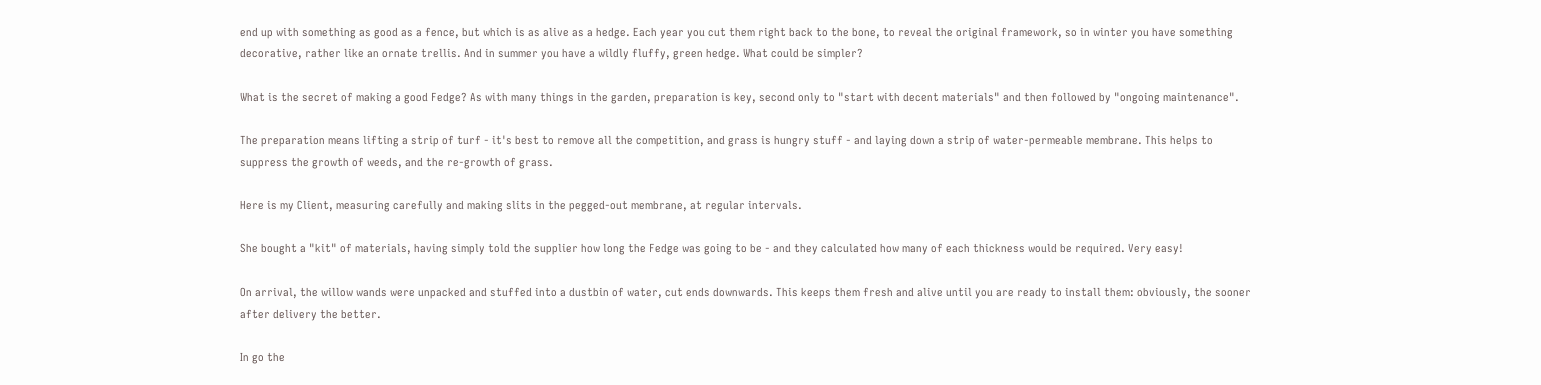end up with something as good as a fence, but which is as alive as a hedge. Each year you cut them right back to the bone, to reveal the original framework, so in winter you have something decorative, rather like an ornate trellis. And in summer you have a wildly fluffy, green hedge. What could be simpler?

What is the secret of making a good Fedge? As with many things in the garden, preparation is key, second only to "start with decent materials" and then followed by "ongoing maintenance".

The preparation means lifting a strip of turf - it's best to remove all the competition, and grass is hungry stuff - and laying down a strip of water-permeable membrane. This helps to suppress the growth of weeds, and the re-growth of grass.

Here is my Client, measuring carefully and making slits in the pegged-out membrane, at regular intervals.

She bought a "kit" of materials, having simply told the supplier how long the Fedge was going to be - and they calculated how many of each thickness would be required. Very easy!

On arrival, the willow wands were unpacked and stuffed into a dustbin of water, cut ends downwards. This keeps them fresh and alive until you are ready to install them: obviously, the sooner after delivery the better.

In go the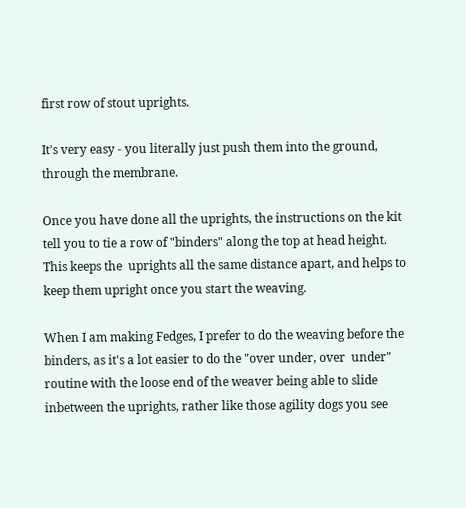first row of stout uprights.

It's very easy - you literally just push them into the ground, through the membrane.

Once you have done all the uprights, the instructions on the kit tell you to tie a row of "binders" along the top at head height. This keeps the  uprights all the same distance apart, and helps to keep them upright once you start the weaving.

When I am making Fedges, I prefer to do the weaving before the binders, as it's a lot easier to do the "over under, over  under" routine with the loose end of the weaver being able to slide inbetween the uprights, rather like those agility dogs you see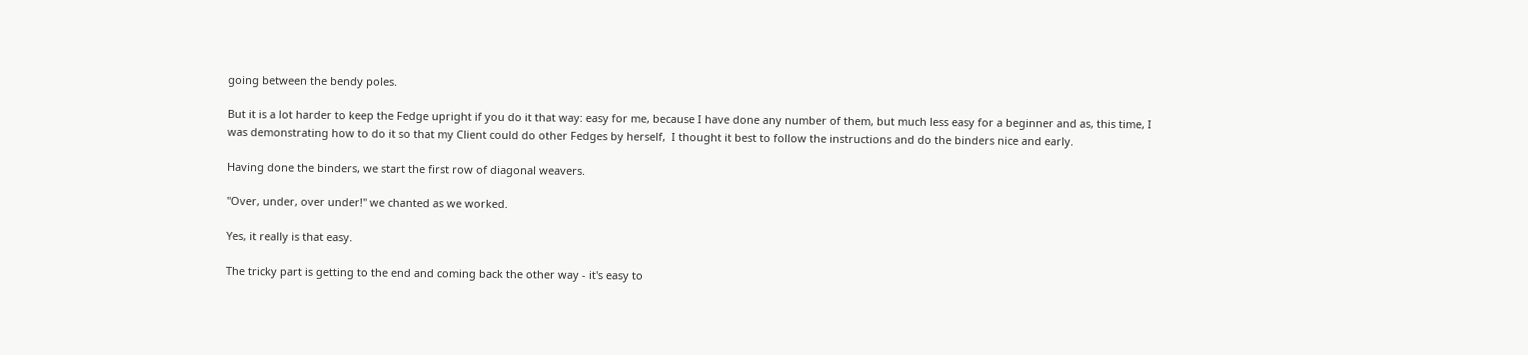going between the bendy poles.

But it is a lot harder to keep the Fedge upright if you do it that way: easy for me, because I have done any number of them, but much less easy for a beginner and as, this time, I was demonstrating how to do it so that my Client could do other Fedges by herself,  I thought it best to follow the instructions and do the binders nice and early.

Having done the binders, we start the first row of diagonal weavers.

"Over, under, over under!" we chanted as we worked.

Yes, it really is that easy.

The tricky part is getting to the end and coming back the other way - it's easy to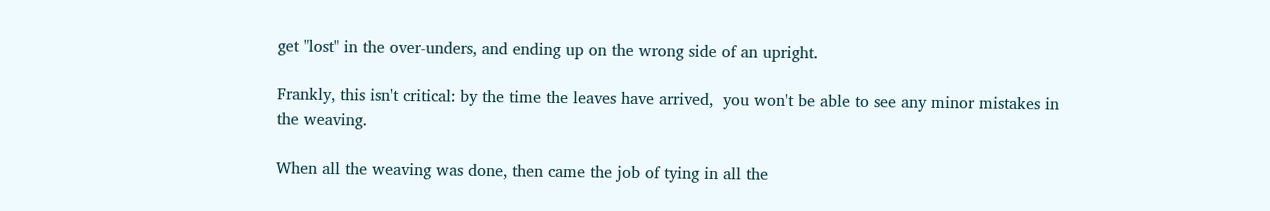get "lost" in the over-unders, and ending up on the wrong side of an upright.

Frankly, this isn't critical: by the time the leaves have arrived,  you won't be able to see any minor mistakes in the weaving.

When all the weaving was done, then came the job of tying in all the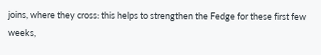joins, where they cross: this helps to strengthen the Fedge for these first few weeks,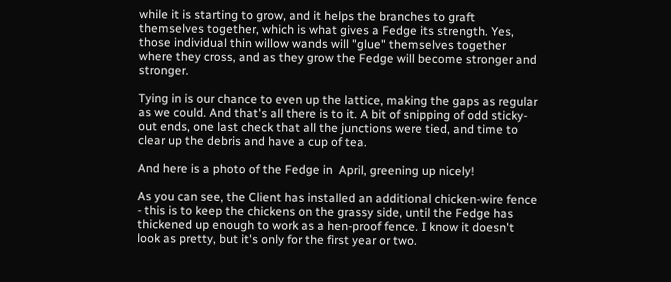while it is starting to grow, and it helps the branches to graft themselves together, which is what gives a Fedge its strength. Yes, those individual thin willow wands will "glue" themselves together where they cross, and as they grow the Fedge will become stronger and stronger.

Tying in is our chance to even up the lattice, making the gaps as regular as we could. And that's all there is to it. A bit of snipping of odd sticky-out ends, one last check that all the junctions were tied, and time to clear up the debris and have a cup of tea.

And here is a photo of the Fedge in  April, greening up nicely!

As you can see, the Client has installed an additional chicken-wire fence - this is to keep the chickens on the grassy side, until the Fedge has thickened up enough to work as a hen-proof fence. I know it doesn't look as pretty, but it's only for the first year or two.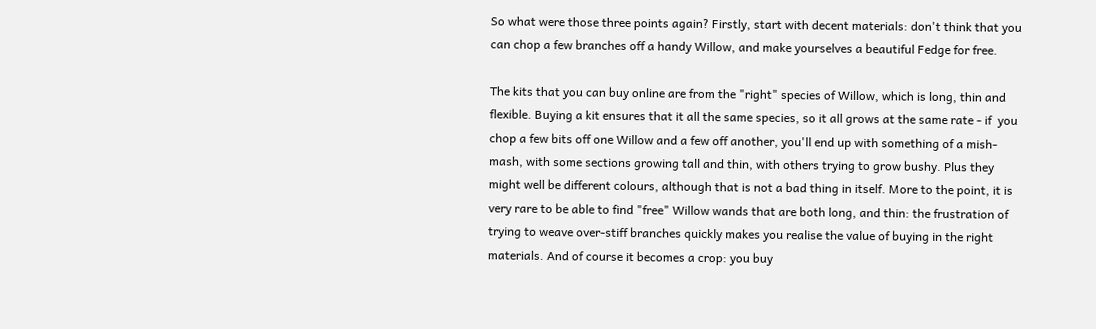So what were those three points again? Firstly, start with decent materials: don't think that you can chop a few branches off a handy Willow, and make yourselves a beautiful Fedge for free.

The kits that you can buy online are from the "right" species of Willow, which is long, thin and flexible. Buying a kit ensures that it all the same species, so it all grows at the same rate - if  you chop a few bits off one Willow and a few off another, you'll end up with something of a mish-mash, with some sections growing tall and thin, with others trying to grow bushy. Plus they might well be different colours, although that is not a bad thing in itself. More to the point, it is very rare to be able to find "free" Willow wands that are both long, and thin: the frustration of trying to weave over-stiff branches quickly makes you realise the value of buying in the right materials. And of course it becomes a crop: you buy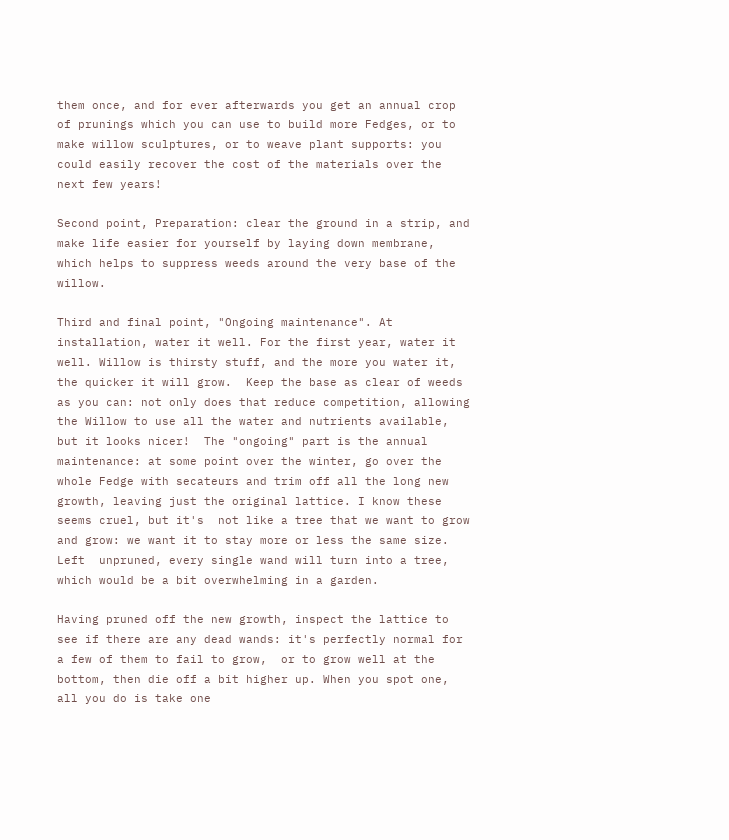them once, and for ever afterwards you get an annual crop of prunings which you can use to build more Fedges, or to make willow sculptures, or to weave plant supports: you could easily recover the cost of the materials over the next few years!

Second point, Preparation: clear the ground in a strip, and make life easier for yourself by laying down membrane, which helps to suppress weeds around the very base of the willow.

Third and final point, "Ongoing maintenance". At installation, water it well. For the first year, water it well. Willow is thirsty stuff, and the more you water it, the quicker it will grow.  Keep the base as clear of weeds as you can: not only does that reduce competition, allowing the Willow to use all the water and nutrients available, but it looks nicer!  The "ongoing" part is the annual maintenance: at some point over the winter, go over the whole Fedge with secateurs and trim off all the long new growth, leaving just the original lattice. I know these seems cruel, but it's  not like a tree that we want to grow and grow: we want it to stay more or less the same size. Left  unpruned, every single wand will turn into a tree, which would be a bit overwhelming in a garden.

Having pruned off the new growth, inspect the lattice to see if there are any dead wands: it's perfectly normal for a few of them to fail to grow,  or to grow well at the bottom, then die off a bit higher up. When you spot one, all you do is take one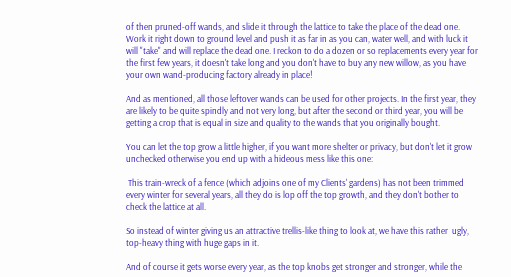of then pruned-off wands, and slide it through the lattice to take the place of the dead one. Work it right down to ground level and push it as far in as you can, water well, and with luck it will "take" and will replace the dead one. I reckon to do a dozen or so replacements every year for the first few years, it doesn't take long and you don't have to buy any new willow, as you have your own wand-producing factory already in place!

And as mentioned, all those leftover wands can be used for other projects. In the first year, they are likely to be quite spindly and not very long, but after the second or third year, you will be getting a crop that is equal in size and quality to the wands that you originally bought.

You can let the top grow a little higher, if you want more shelter or privacy, but don't let it grow unchecked otherwise you end up with a hideous mess like this one:

 This train-wreck of a fence (which adjoins one of my Clients' gardens) has not been trimmed every winter for several years, all they do is lop off the top growth, and they don't bother to check the lattice at all.

So instead of winter giving us an attractive trellis-like thing to look at, we have this rather  ugly, top-heavy thing with huge gaps in it.

And of course it gets worse every year, as the top knobs get stronger and stronger, while the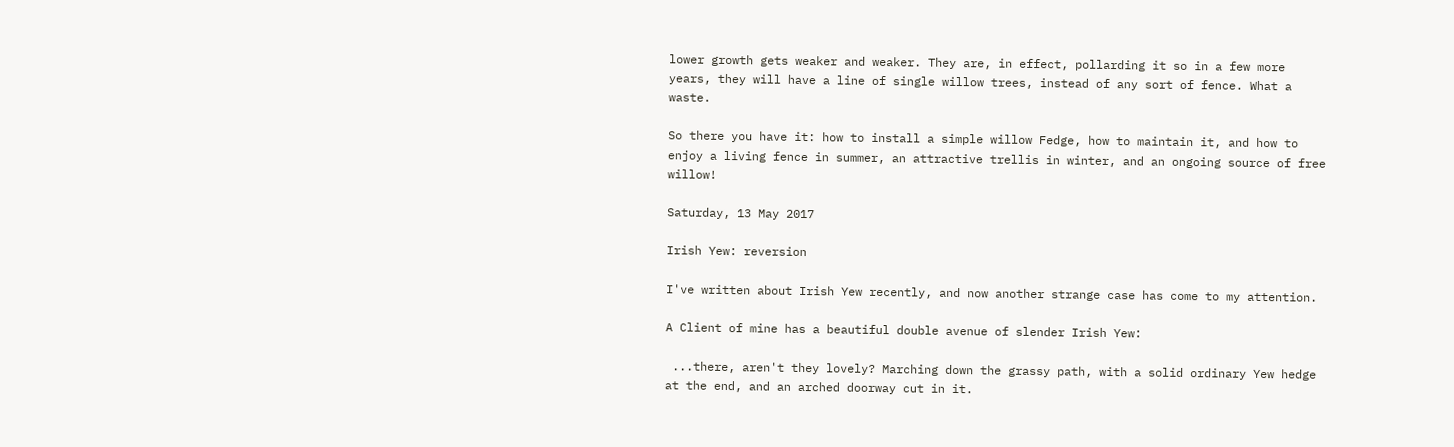lower growth gets weaker and weaker. They are, in effect, pollarding it so in a few more years, they will have a line of single willow trees, instead of any sort of fence. What a waste.

So there you have it: how to install a simple willow Fedge, how to maintain it, and how to enjoy a living fence in summer, an attractive trellis in winter, and an ongoing source of free willow!

Saturday, 13 May 2017

Irish Yew: reversion

I've written about Irish Yew recently, and now another strange case has come to my attention.

A Client of mine has a beautiful double avenue of slender Irish Yew:

 ...there, aren't they lovely? Marching down the grassy path, with a solid ordinary Yew hedge at the end, and an arched doorway cut in it.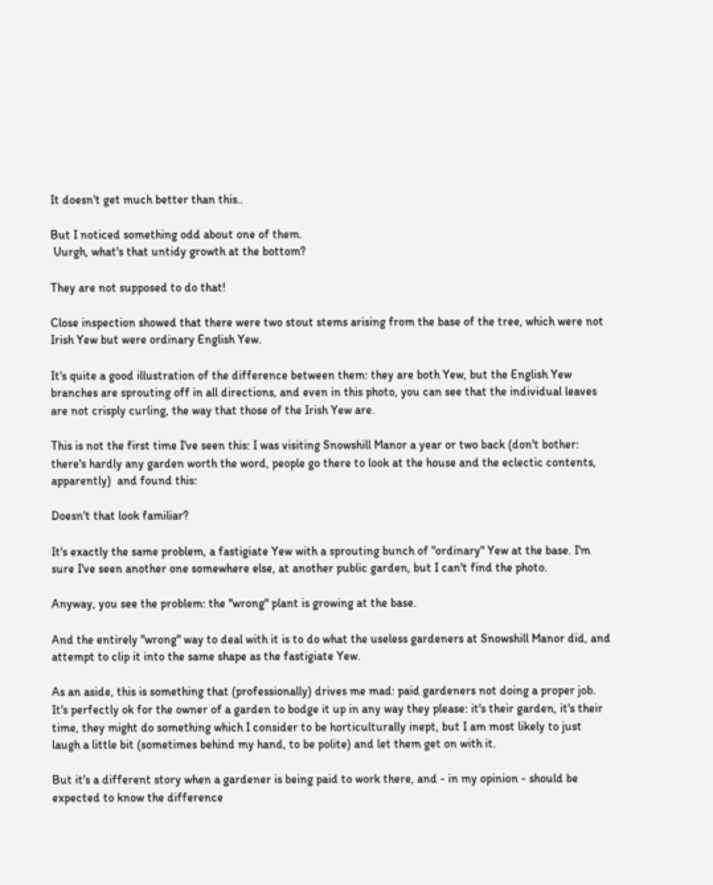It doesn't get much better than this..

But I noticed something odd about one of them.
 Uurgh, what's that untidy growth at the bottom?

They are not supposed to do that!

Close inspection showed that there were two stout stems arising from the base of the tree, which were not Irish Yew but were ordinary English Yew.

It's quite a good illustration of the difference between them: they are both Yew, but the English Yew branches are sprouting off in all directions, and even in this photo, you can see that the individual leaves are not crisply curling, the way that those of the Irish Yew are.

This is not the first time I've seen this: I was visiting Snowshill Manor a year or two back (don't bother: there's hardly any garden worth the word, people go there to look at the house and the eclectic contents, apparently)  and found this:

Doesn't that look familiar?

It's exactly the same problem, a fastigiate Yew with a sprouting bunch of "ordinary" Yew at the base. I'm sure I've seen another one somewhere else, at another public garden, but I can't find the photo.

Anyway, you see the problem: the "wrong" plant is growing at the base.

And the entirely "wrong" way to deal with it is to do what the useless gardeners at Snowshill Manor did, and attempt to clip it into the same shape as the fastigiate Yew.

As an aside, this is something that (professionally) drives me mad: paid gardeners not doing a proper job. It's perfectly ok for the owner of a garden to bodge it up in any way they please: it's their garden, it's their time, they might do something which I consider to be horticulturally inept, but I am most likely to just laugh a little bit (sometimes behind my hand, to be polite) and let them get on with it.

But it's a different story when a gardener is being paid to work there, and - in my opinion - should be expected to know the difference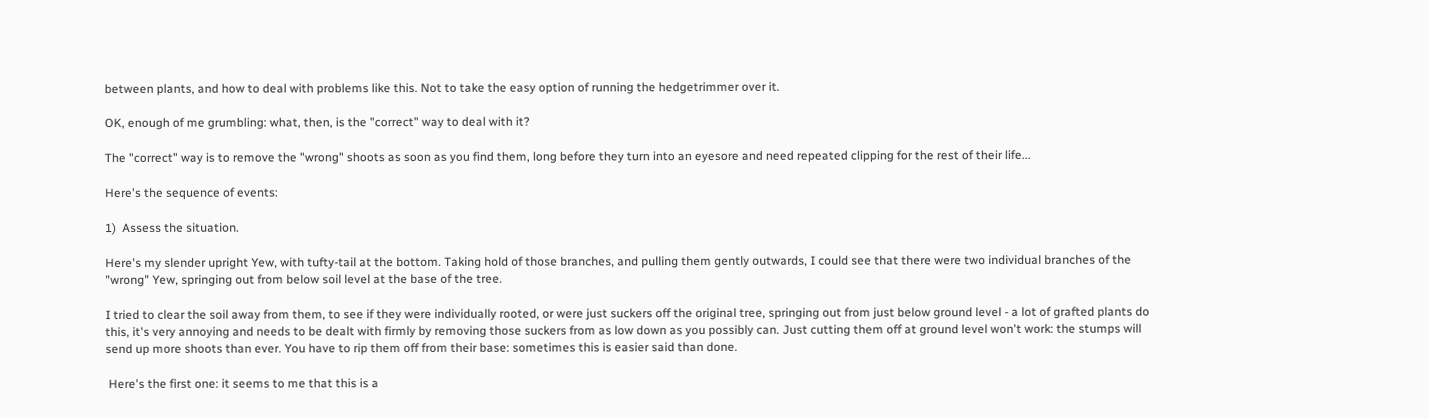between plants, and how to deal with problems like this. Not to take the easy option of running the hedgetrimmer over it.

OK, enough of me grumbling: what, then, is the "correct" way to deal with it?

The "correct" way is to remove the "wrong" shoots as soon as you find them, long before they turn into an eyesore and need repeated clipping for the rest of their life...

Here's the sequence of events:

1)  Assess the situation.

Here's my slender upright Yew, with tufty-tail at the bottom. Taking hold of those branches, and pulling them gently outwards, I could see that there were two individual branches of the "wrong" Yew, springing out from below soil level at the base of the tree.

I tried to clear the soil away from them, to see if they were individually rooted, or were just suckers off the original tree, springing out from just below ground level - a lot of grafted plants do this, it's very annoying and needs to be dealt with firmly by removing those suckers from as low down as you possibly can. Just cutting them off at ground level won't work: the stumps will send up more shoots than ever. You have to rip them off from their base: sometimes this is easier said than done.

 Here's the first one: it seems to me that this is a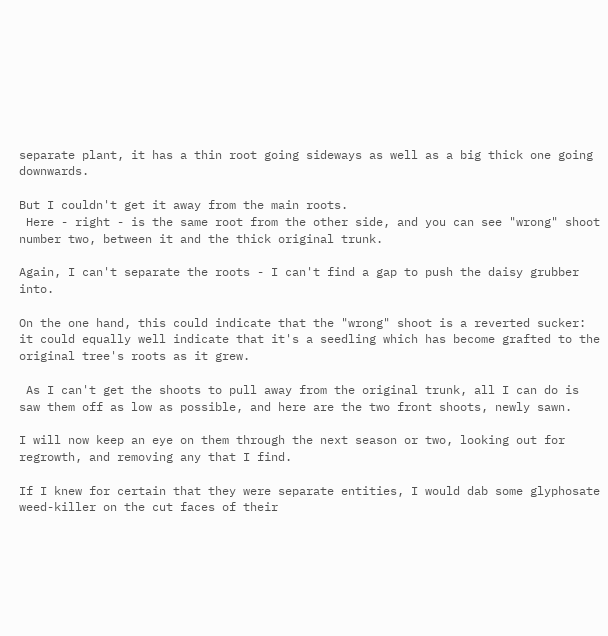separate plant, it has a thin root going sideways as well as a big thick one going downwards.

But I couldn't get it away from the main roots.
 Here - right - is the same root from the other side, and you can see "wrong" shoot number two, between it and the thick original trunk.

Again, I can't separate the roots - I can't find a gap to push the daisy grubber into.

On the one hand, this could indicate that the "wrong" shoot is a reverted sucker: it could equally well indicate that it's a seedling which has become grafted to the original tree's roots as it grew.

 As I can't get the shoots to pull away from the original trunk, all I can do is saw them off as low as possible, and here are the two front shoots, newly sawn.

I will now keep an eye on them through the next season or two, looking out for regrowth, and removing any that I find.

If I knew for certain that they were separate entities, I would dab some glyphosate weed-killer on the cut faces of their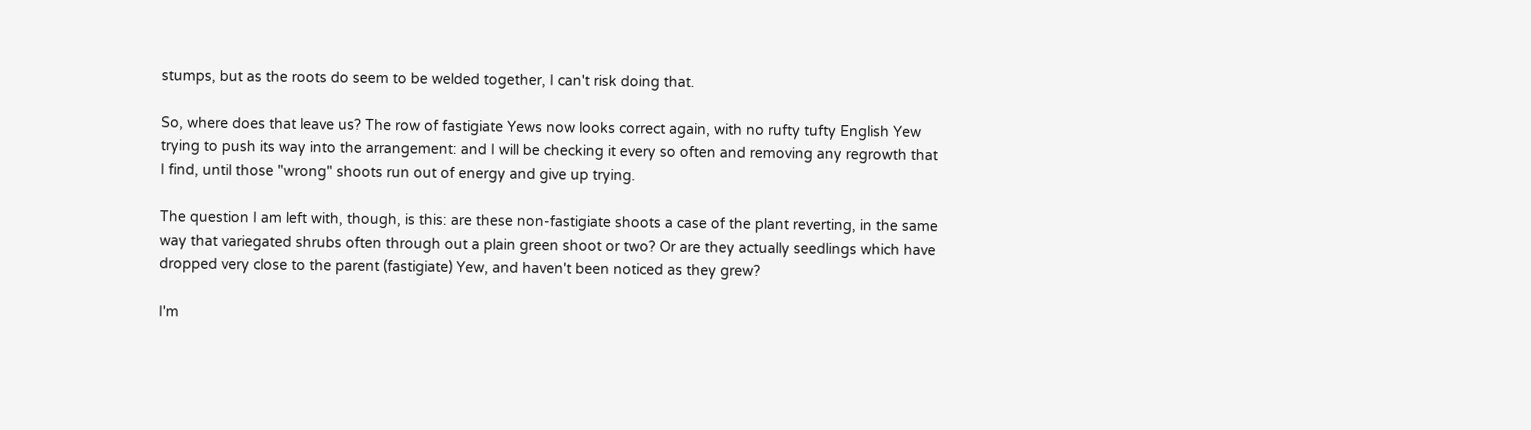stumps, but as the roots do seem to be welded together, I can't risk doing that.

So, where does that leave us? The row of fastigiate Yews now looks correct again, with no rufty tufty English Yew trying to push its way into the arrangement: and I will be checking it every so often and removing any regrowth that I find, until those "wrong" shoots run out of energy and give up trying.

The question I am left with, though, is this: are these non-fastigiate shoots a case of the plant reverting, in the same way that variegated shrubs often through out a plain green shoot or two? Or are they actually seedlings which have dropped very close to the parent (fastigiate) Yew, and haven't been noticed as they grew?

I'm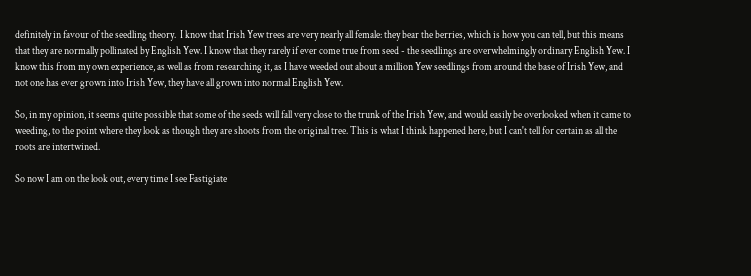definitely in favour of the seedling theory.  I know that Irish Yew trees are very nearly all female: they bear the berries, which is how you can tell, but this means that they are normally pollinated by English Yew. I know that they rarely if ever come true from seed - the seedlings are overwhelmingly ordinary English Yew. I know this from my own experience, as well as from researching it, as I have weeded out about a million Yew seedlings from around the base of Irish Yew, and not one has ever grown into Irish Yew, they have all grown into normal English Yew.

So, in my opinion, it seems quite possible that some of the seeds will fall very close to the trunk of the Irish Yew, and would easily be overlooked when it came to weeding, to the point where they look as though they are shoots from the original tree. This is what I think happened here, but I can't tell for certain as all the roots are intertwined.

So now I am on the look out, every time I see Fastigiate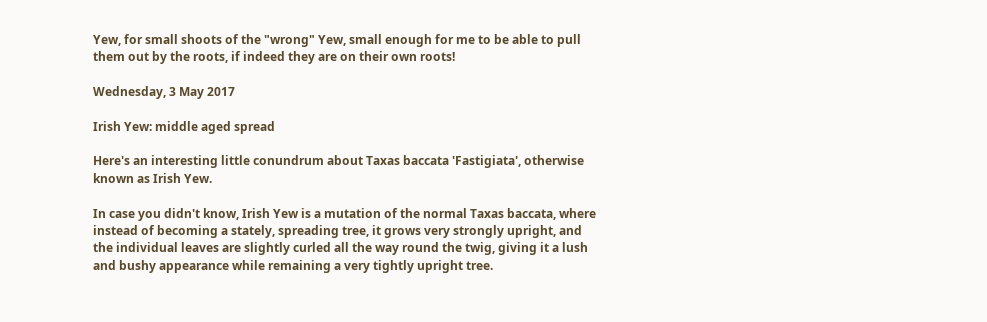Yew, for small shoots of the "wrong" Yew, small enough for me to be able to pull them out by the roots, if indeed they are on their own roots!

Wednesday, 3 May 2017

Irish Yew: middle aged spread

Here's an interesting little conundrum about Taxas baccata 'Fastigiata', otherwise known as Irish Yew.

In case you didn't know, Irish Yew is a mutation of the normal Taxas baccata, where instead of becoming a stately, spreading tree, it grows very strongly upright, and the individual leaves are slightly curled all the way round the twig, giving it a lush and bushy appearance while remaining a very tightly upright tree.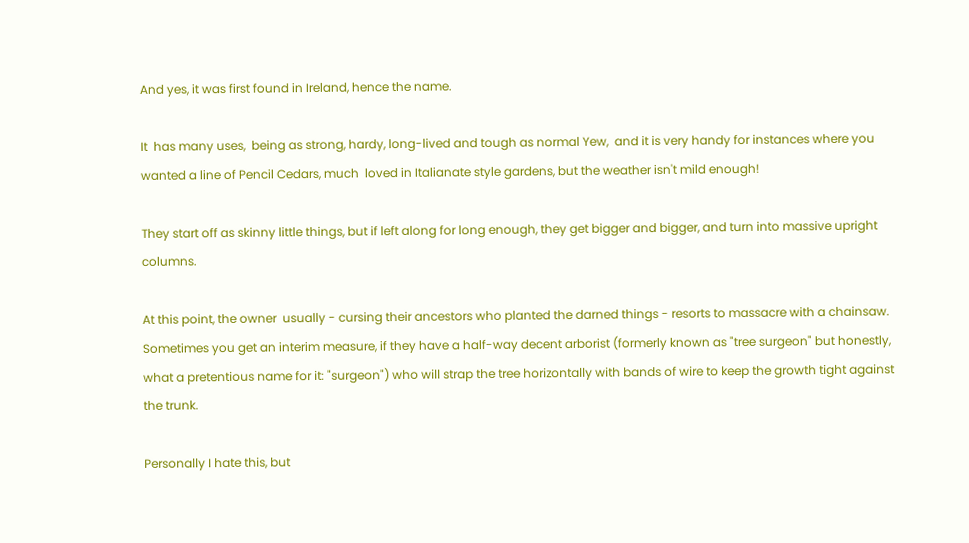And yes, it was first found in Ireland, hence the name.

It  has many uses,  being as strong, hardy, long-lived and tough as normal Yew,  and it is very handy for instances where you wanted a line of Pencil Cedars, much  loved in Italianate style gardens, but the weather isn't mild enough!

They start off as skinny little things, but if left along for long enough, they get bigger and bigger, and turn into massive upright columns.

At this point, the owner  usually - cursing their ancestors who planted the darned things - resorts to massacre with a chainsaw.  Sometimes you get an interim measure, if they have a half-way decent arborist (formerly known as "tree surgeon" but honestly, what a pretentious name for it: "surgeon") who will strap the tree horizontally with bands of wire to keep the growth tight against the trunk.

Personally I hate this, but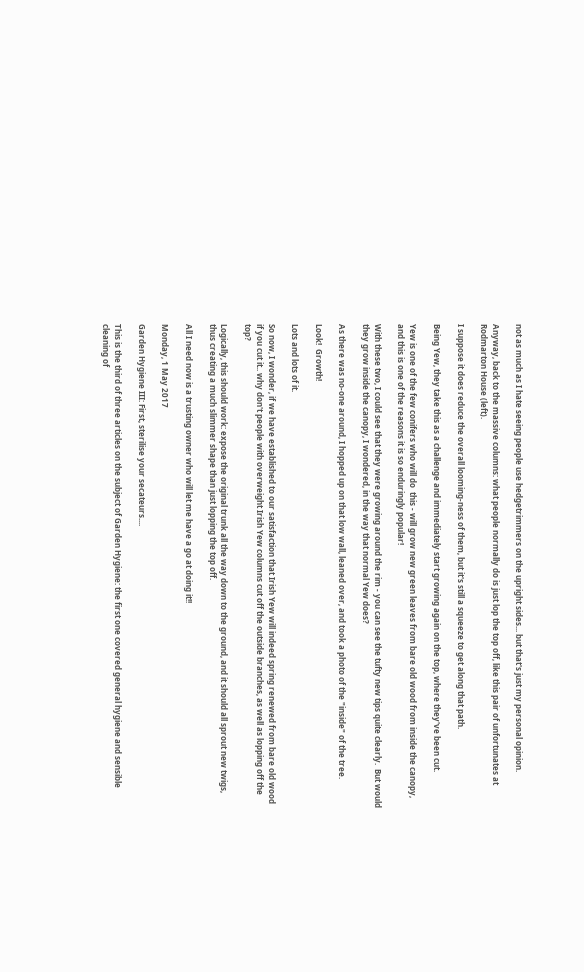not as much as I hate seeing people use hedgetrimmers on the upright sides... but that's just my personal opinion.

Anyway, back to the massive columns: what people normally do is just lop the top off, like this pair of unfortunates at Rodmarton House (left).

I suppose it does reduce the overall looming-ness of them, but it's still a squeeze to get along that path.

Being Yew, they take this as a challenge and immediately start growing again on the top, where they've been cut.

Yew is one of the few conifers who will do  this - will grow new green leaves from bare old wood from inside the canopy, and this is one of the reasons it is so enduringly popular!

With these two, I could see that they were growing around the rim - you can see the tufty new tips quite clearly.  But would they grow inside the canopy, I wondered, in the way that normal Yew does?

As there was no-one around, I hopped up on that low wall, leaned over, and took a photo of the "inside" of the tree.

Look!  Growth!

Lots and lots of it.

So now, I wonder, if we have established to our satisfaction that Irish Yew will indeed spring renewed from bare old wood if you cut it.. why don't people with overweight Irish Yew columns cut off the outside branches, as well as lopping off the top?

Logically, this should work: expose the original trunk all the way down to the ground, and it should all sprout new twigs, thus creating a much slimmer shape than just lopping the top off.

All I need now is a trusting owner who will let me have a go at doing it!!

Monday, 1 May 2017

Garden Hygiene III: First, sterilise your secateurs....

This is the third of three articles on the subject of Garden Hygiene: the first one covered general hygiene and sensible cleaning of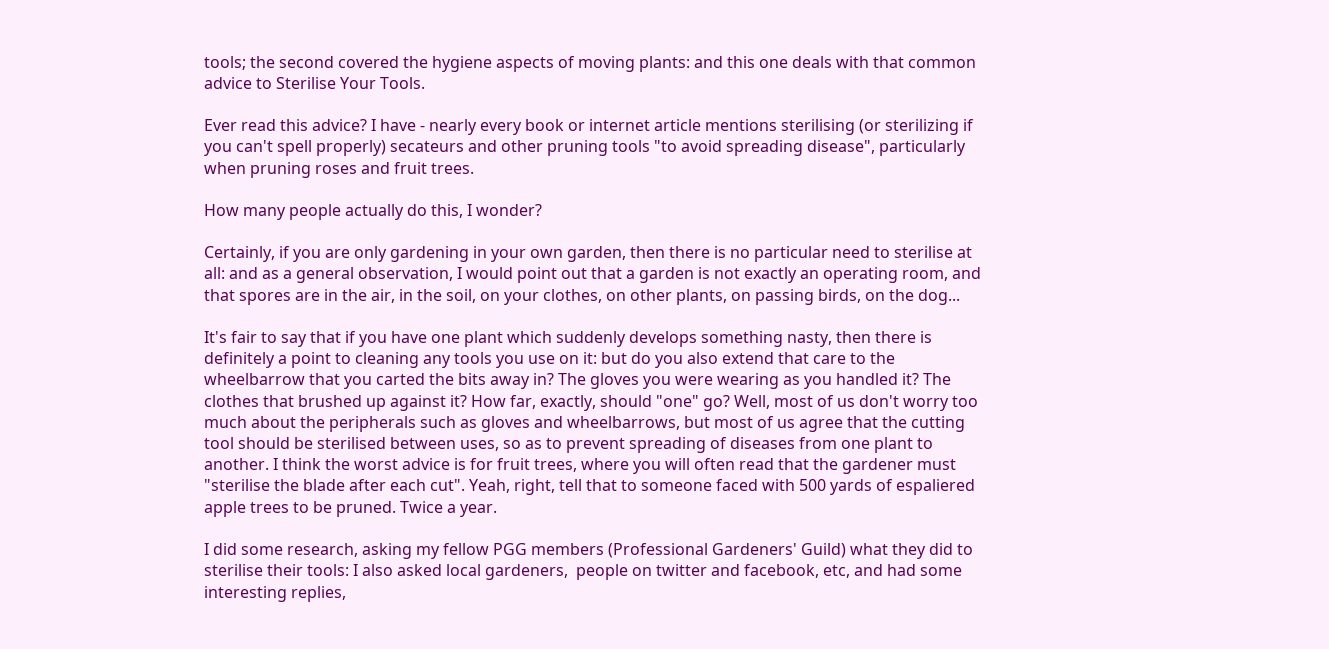tools; the second covered the hygiene aspects of moving plants: and this one deals with that common advice to Sterilise Your Tools.

Ever read this advice? I have - nearly every book or internet article mentions sterilising (or sterilizing if you can't spell properly) secateurs and other pruning tools "to avoid spreading disease", particularly when pruning roses and fruit trees.

How many people actually do this, I wonder?

Certainly, if you are only gardening in your own garden, then there is no particular need to sterilise at all: and as a general observation, I would point out that a garden is not exactly an operating room, and that spores are in the air, in the soil, on your clothes, on other plants, on passing birds, on the dog...

It's fair to say that if you have one plant which suddenly develops something nasty, then there is definitely a point to cleaning any tools you use on it: but do you also extend that care to the wheelbarrow that you carted the bits away in? The gloves you were wearing as you handled it? The clothes that brushed up against it? How far, exactly, should "one" go? Well, most of us don't worry too much about the peripherals such as gloves and wheelbarrows, but most of us agree that the cutting tool should be sterilised between uses, so as to prevent spreading of diseases from one plant to another. I think the worst advice is for fruit trees, where you will often read that the gardener must "sterilise the blade after each cut". Yeah, right, tell that to someone faced with 500 yards of espaliered apple trees to be pruned. Twice a year.

I did some research, asking my fellow PGG members (Professional Gardeners' Guild) what they did to sterilise their tools: I also asked local gardeners,  people on twitter and facebook, etc, and had some interesting replies,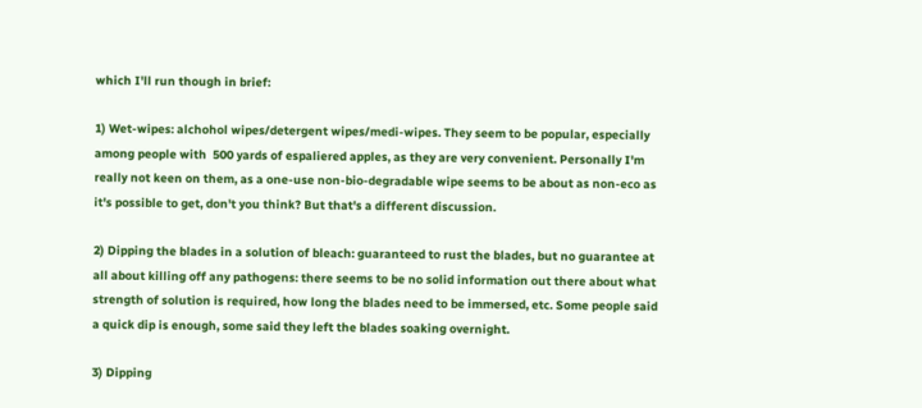which I'll run though in brief:

1) Wet-wipes: alchohol wipes/detergent wipes/medi-wipes. They seem to be popular, especially among people with  500 yards of espaliered apples, as they are very convenient. Personally I'm really not keen on them, as a one-use non-bio-degradable wipe seems to be about as non-eco as it's possible to get, don't you think? But that's a different discussion.

2) Dipping the blades in a solution of bleach: guaranteed to rust the blades, but no guarantee at all about killing off any pathogens: there seems to be no solid information out there about what strength of solution is required, how long the blades need to be immersed, etc. Some people said a quick dip is enough, some said they left the blades soaking overnight.

3) Dipping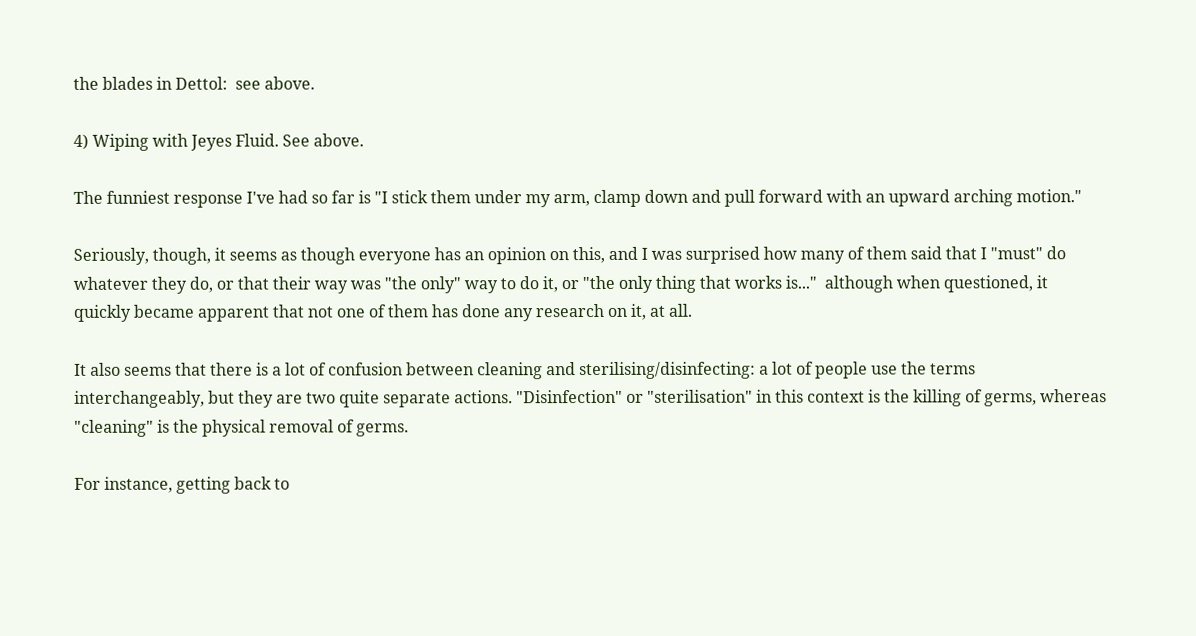the blades in Dettol:  see above.

4) Wiping with Jeyes Fluid. See above.

The funniest response I've had so far is "I stick them under my arm, clamp down and pull forward with an upward arching motion."

Seriously, though, it seems as though everyone has an opinion on this, and I was surprised how many of them said that I "must" do whatever they do, or that their way was "the only" way to do it, or "the only thing that works is..."  although when questioned, it quickly became apparent that not one of them has done any research on it, at all.

It also seems that there is a lot of confusion between cleaning and sterilising/disinfecting: a lot of people use the terms interchangeably, but they are two quite separate actions. "Disinfection" or "sterilisation" in this context is the killing of germs, whereas "cleaning" is the physical removal of germs.

For instance, getting back to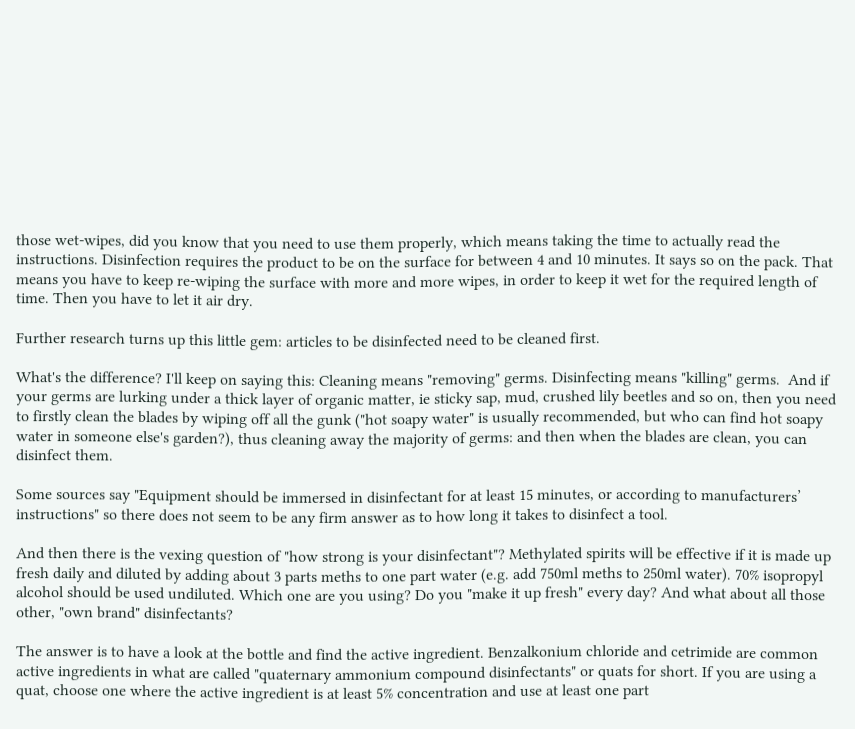those wet-wipes, did you know that you need to use them properly, which means taking the time to actually read the instructions. Disinfection requires the product to be on the surface for between 4 and 10 minutes. It says so on the pack. That means you have to keep re-wiping the surface with more and more wipes, in order to keep it wet for the required length of time. Then you have to let it air dry.

Further research turns up this little gem: articles to be disinfected need to be cleaned first.

What's the difference? I'll keep on saying this: Cleaning means "removing" germs. Disinfecting means "killing" germs.  And if your germs are lurking under a thick layer of organic matter, ie sticky sap, mud, crushed lily beetles and so on, then you need to firstly clean the blades by wiping off all the gunk ("hot soapy water" is usually recommended, but who can find hot soapy water in someone else's garden?), thus cleaning away the majority of germs: and then when the blades are clean, you can disinfect them.

Some sources say "Equipment should be immersed in disinfectant for at least 15 minutes, or according to manufacturers’ instructions" so there does not seem to be any firm answer as to how long it takes to disinfect a tool.

And then there is the vexing question of "how strong is your disinfectant"? Methylated spirits will be effective if it is made up fresh daily and diluted by adding about 3 parts meths to one part water (e.g. add 750ml meths to 250ml water). 70% isopropyl alcohol should be used undiluted. Which one are you using? Do you "make it up fresh" every day? And what about all those other, "own brand" disinfectants?

The answer is to have a look at the bottle and find the active ingredient. Benzalkonium chloride and cetrimide are common active ingredients in what are called "quaternary ammonium compound disinfectants" or quats for short. If you are using a quat, choose one where the active ingredient is at least 5% concentration and use at least one part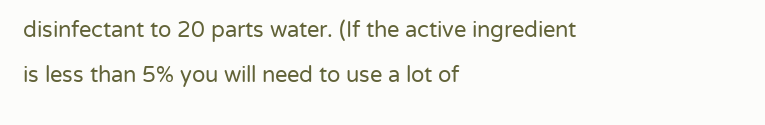disinfectant to 20 parts water. (If the active ingredient is less than 5% you will need to use a lot of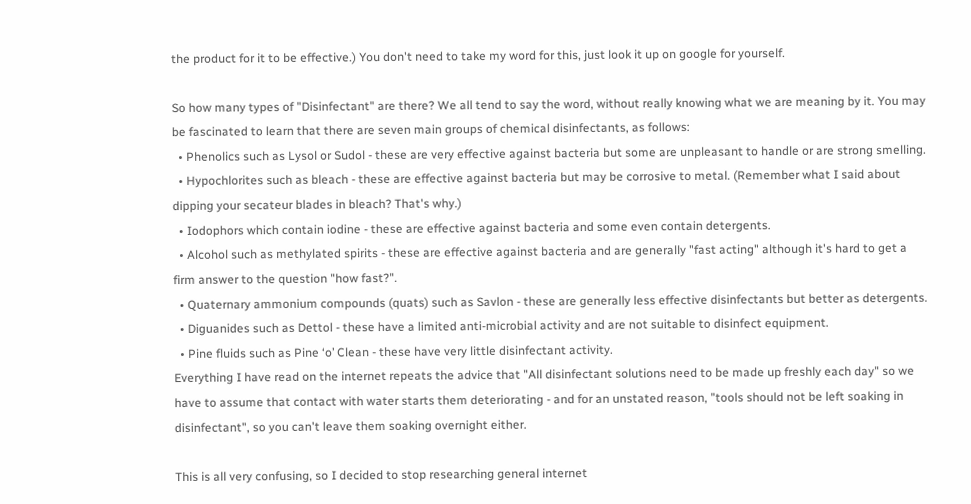the product for it to be effective.) You don't need to take my word for this, just look it up on google for yourself.

So how many types of "Disinfectant" are there? We all tend to say the word, without really knowing what we are meaning by it. You may be fascinated to learn that there are seven main groups of chemical disinfectants, as follows:
  • Phenolics such as Lysol or Sudol - these are very effective against bacteria but some are unpleasant to handle or are strong smelling.
  • Hypochlorites such as bleach - these are effective against bacteria but may be corrosive to metal. (Remember what I said about dipping your secateur blades in bleach? That's why.)
  • Iodophors which contain iodine - these are effective against bacteria and some even contain detergents.
  • Alcohol such as methylated spirits - these are effective against bacteria and are generally "fast acting" although it's hard to get a firm answer to the question "how fast?".
  • Quaternary ammonium compounds (quats) such as Savlon - these are generally less effective disinfectants but better as detergents.
  • Diguanides such as Dettol - these have a limited anti-microbial activity and are not suitable to disinfect equipment.
  • Pine fluids such as Pine ‘o’ Clean - these have very little disinfectant activity.
Everything I have read on the internet repeats the advice that "All disinfectant solutions need to be made up freshly each day" so we have to assume that contact with water starts them deteriorating - and for an unstated reason, "tools should not be left soaking in disinfectant", so you can't leave them soaking overnight either.

This is all very confusing, so I decided to stop researching general internet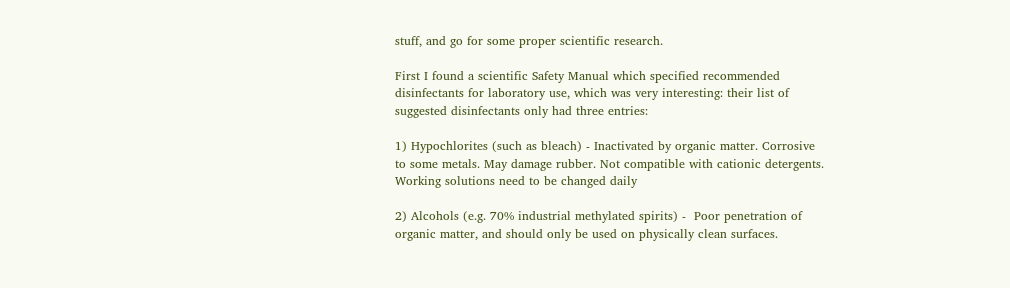stuff, and go for some proper scientific research.

First I found a scientific Safety Manual which specified recommended disinfectants for laboratory use, which was very interesting: their list of suggested disinfectants only had three entries:

1) Hypochlorites (such as bleach) - Inactivated by organic matter. Corrosive to some metals. May damage rubber. Not compatible with cationic detergents. Working solutions need to be changed daily

2) Alcohols (e.g. 70% industrial methylated spirits) -  Poor penetration of organic matter, and should only be used on physically clean surfaces.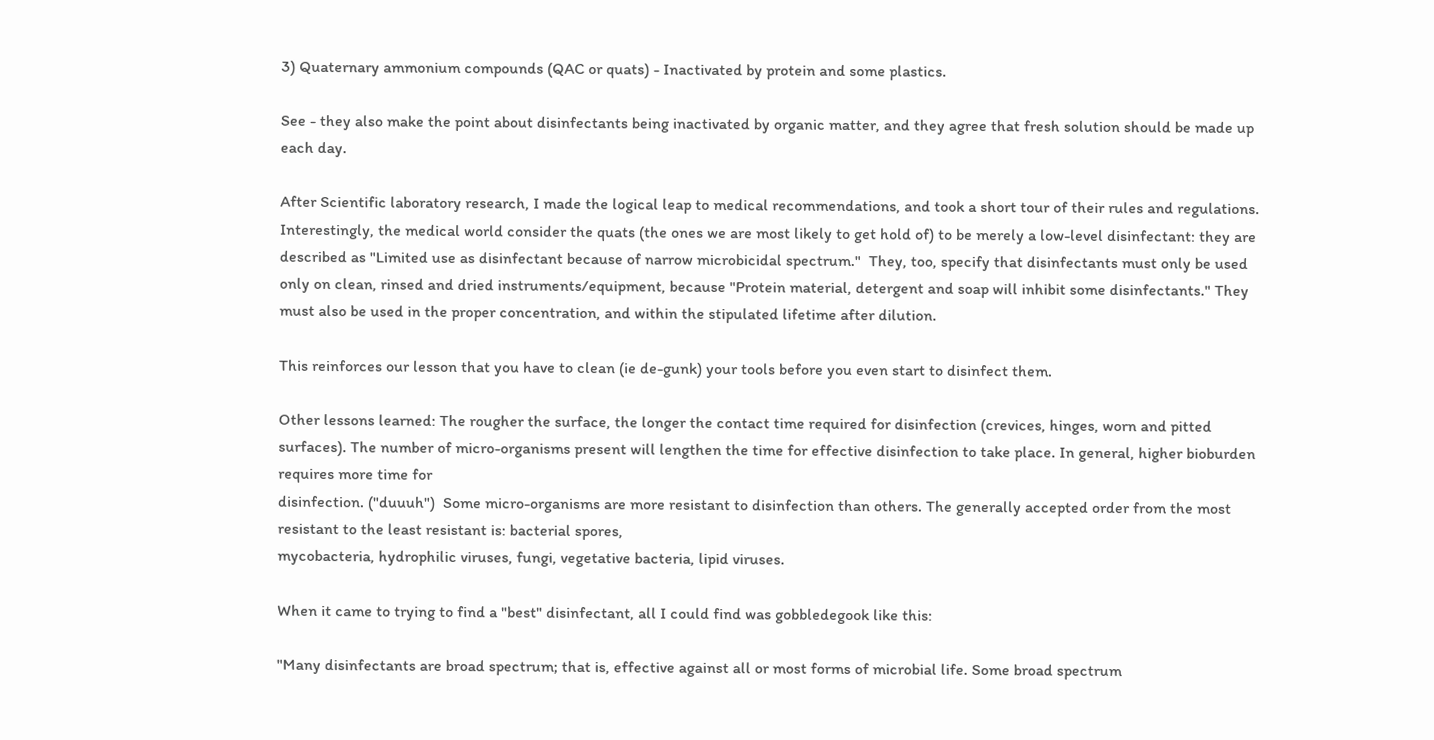3) Quaternary ammonium compounds (QAC or quats) - Inactivated by protein and some plastics.

See - they also make the point about disinfectants being inactivated by organic matter, and they agree that fresh solution should be made up each day.

After Scientific laboratory research, I made the logical leap to medical recommendations, and took a short tour of their rules and regulations.  Interestingly, the medical world consider the quats (the ones we are most likely to get hold of) to be merely a low-level disinfectant: they are described as "Limited use as disinfectant because of narrow microbicidal spectrum."  They, too, specify that disinfectants must only be used only on clean, rinsed and dried instruments/equipment, because "Protein material, detergent and soap will inhibit some disinfectants." They must also be used in the proper concentration, and within the stipulated lifetime after dilution.

This reinforces our lesson that you have to clean (ie de-gunk) your tools before you even start to disinfect them.

Other lessons learned: The rougher the surface, the longer the contact time required for disinfection (crevices, hinges, worn and pitted surfaces). The number of micro-organisms present will lengthen the time for effective disinfection to take place. In general, higher bioburden requires more time for
disinfection. ("duuuh")  Some micro-organisms are more resistant to disinfection than others. The generally accepted order from the most resistant to the least resistant is: bacterial spores,
mycobacteria, hydrophilic viruses, fungi, vegetative bacteria, lipid viruses.

When it came to trying to find a "best" disinfectant, all I could find was gobbledegook like this:

"Many disinfectants are broad spectrum; that is, effective against all or most forms of microbial life. Some broad spectrum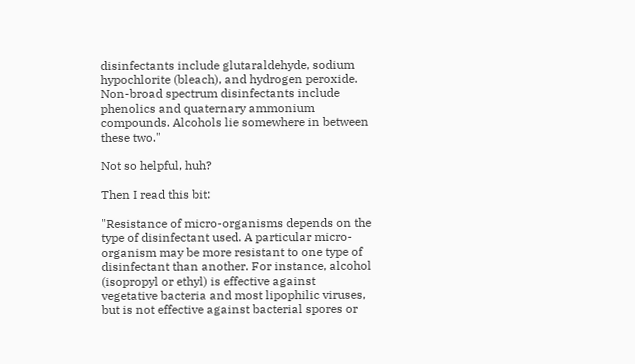disinfectants include glutaraldehyde, sodium hypochlorite (bleach), and hydrogen peroxide. Non-broad spectrum disinfectants include phenolics and quaternary ammonium
compounds. Alcohols lie somewhere in between these two."

Not so helpful, huh?

Then I read this bit:

"Resistance of micro-organisms depends on the type of disinfectant used. A particular micro-organism may be more resistant to one type of disinfectant than another. For instance, alcohol (isopropyl or ethyl) is effective against vegetative bacteria and most lipophilic viruses, but is not effective against bacterial spores or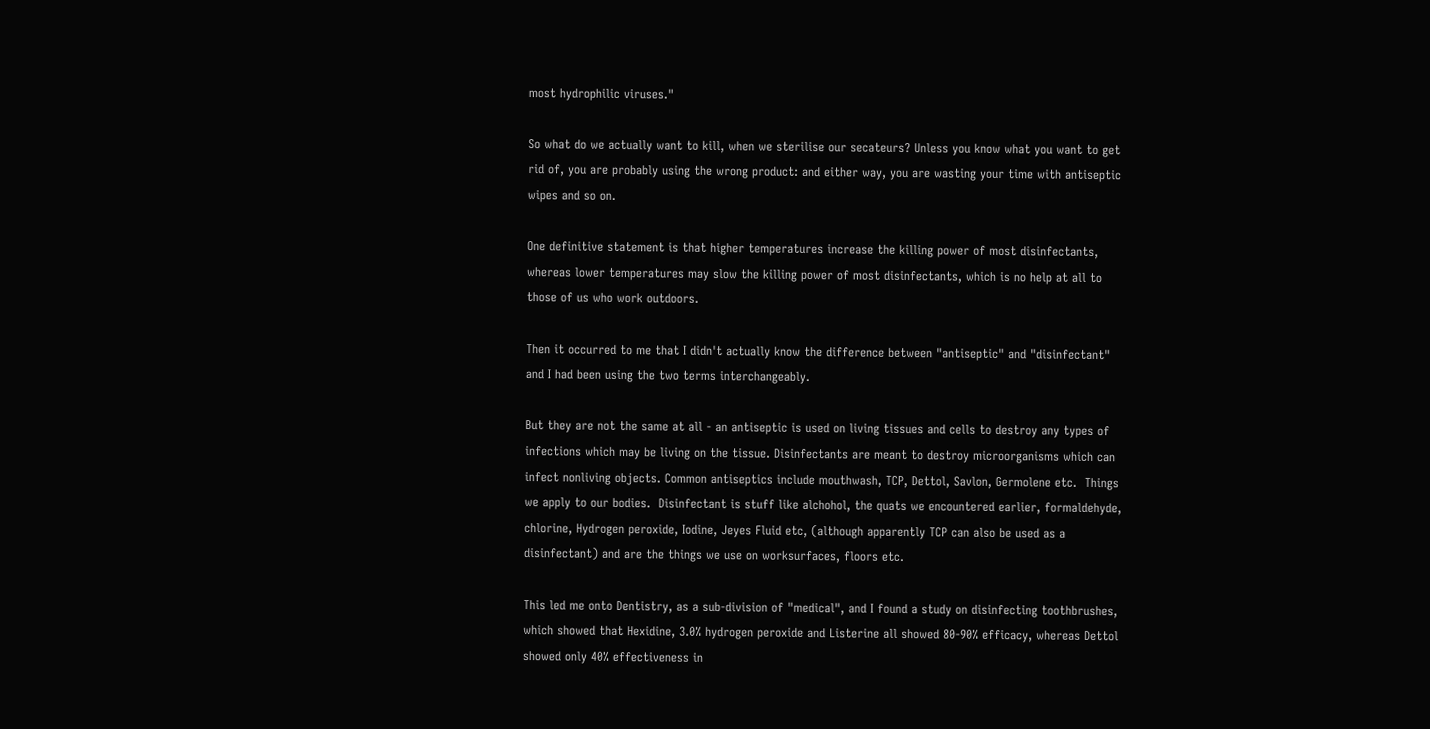most hydrophilic viruses."

So what do we actually want to kill, when we sterilise our secateurs? Unless you know what you want to get rid of, you are probably using the wrong product: and either way, you are wasting your time with antiseptic wipes and so on.

One definitive statement is that higher temperatures increase the killing power of most disinfectants, whereas lower temperatures may slow the killing power of most disinfectants, which is no help at all to those of us who work outdoors.

Then it occurred to me that I didn't actually know the difference between "antiseptic" and "disinfectant" and I had been using the two terms interchangeably.

But they are not the same at all - an antiseptic is used on living tissues and cells to destroy any types of infections which may be living on the tissue. Disinfectants are meant to destroy microorganisms which can infect nonliving objects. Common antiseptics include mouthwash, TCP, Dettol, Savlon, Germolene etc.  Things we apply to our bodies.  Disinfectant is stuff like alchohol, the quats we encountered earlier, formaldehyde, chlorine, Hydrogen peroxide, Iodine, Jeyes Fluid etc, (although apparently TCP can also be used as a disinfectant) and are the things we use on worksurfaces, floors etc.

This led me onto Dentistry, as a sub-division of "medical", and I found a study on disinfecting toothbrushes, which showed that Hexidine, 3.0% hydrogen peroxide and Listerine all showed 80-90% efficacy, whereas Dettol showed only 40% effectiveness in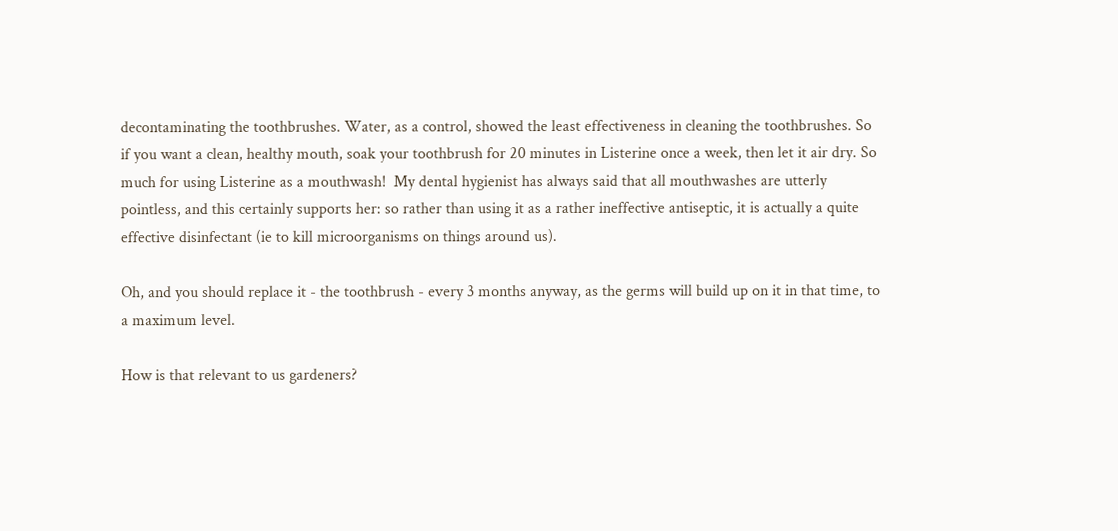decontaminating the toothbrushes. Water, as a control, showed the least effectiveness in cleaning the toothbrushes. So if you want a clean, healthy mouth, soak your toothbrush for 20 minutes in Listerine once a week, then let it air dry. So much for using Listerine as a mouthwash!  My dental hygienist has always said that all mouthwashes are utterly pointless, and this certainly supports her: so rather than using it as a rather ineffective antiseptic, it is actually a quite effective disinfectant (ie to kill microorganisms on things around us).

Oh, and you should replace it - the toothbrush - every 3 months anyway, as the germs will build up on it in that time, to a maximum level.

How is that relevant to us gardeners?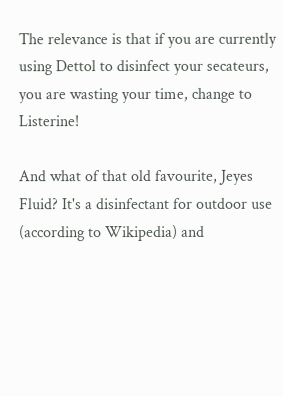The relevance is that if you are currently using Dettol to disinfect your secateurs, you are wasting your time, change to Listerine!

And what of that old favourite, Jeyes Fluid? It's a disinfectant for outdoor use (according to Wikipedia) and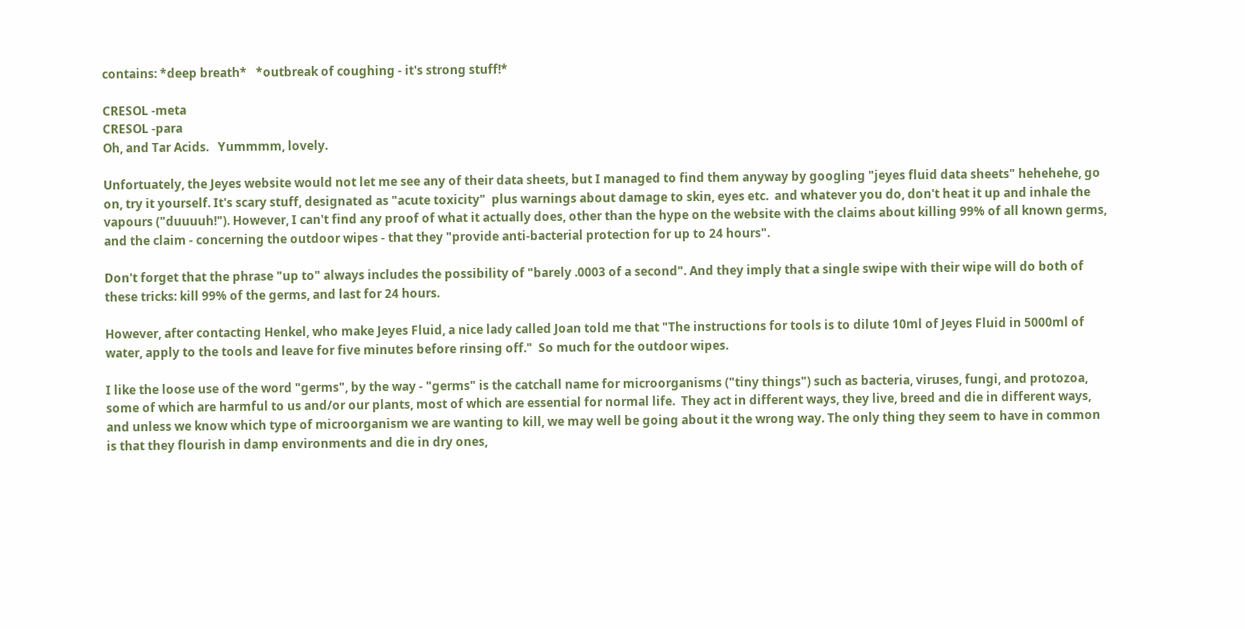contains: *deep breath*   *outbreak of coughing - it's strong stuff!*

CRESOL -meta
CRESOL -para
Oh, and Tar Acids.   Yummmm, lovely.

Unfortuately, the Jeyes website would not let me see any of their data sheets, but I managed to find them anyway by googling "jeyes fluid data sheets" hehehehe, go on, try it yourself. It's scary stuff, designated as "acute toxicity"  plus warnings about damage to skin, eyes etc.  and whatever you do, don't heat it up and inhale the vapours ("duuuuh!"). However, I can't find any proof of what it actually does, other than the hype on the website with the claims about killing 99% of all known germs, and the claim - concerning the outdoor wipes - that they "provide anti-bacterial protection for up to 24 hours".

Don't forget that the phrase "up to" always includes the possibility of "barely .0003 of a second". And they imply that a single swipe with their wipe will do both of these tricks: kill 99% of the germs, and last for 24 hours.

However, after contacting Henkel, who make Jeyes Fluid, a nice lady called Joan told me that "The instructions for tools is to dilute 10ml of Jeyes Fluid in 5000ml of water, apply to the tools and leave for five minutes before rinsing off."  So much for the outdoor wipes.

I like the loose use of the word "germs", by the way - "germs" is the catchall name for microorganisms ("tiny things") such as bacteria, viruses, fungi, and protozoa, some of which are harmful to us and/or our plants, most of which are essential for normal life.  They act in different ways, they live, breed and die in different ways, and unless we know which type of microorganism we are wanting to kill, we may well be going about it the wrong way. The only thing they seem to have in common is that they flourish in damp environments and die in dry ones,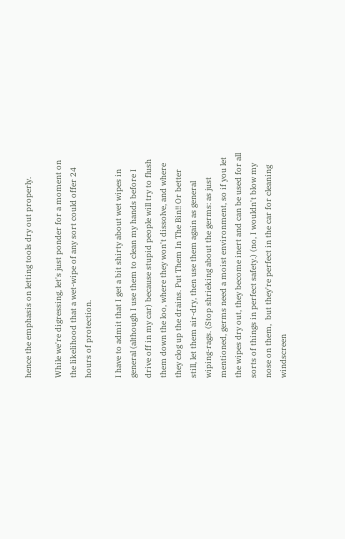hence the emphasis on letting tools dry out properly.

While we're digressing, let's just ponder for a moment on the likelihood that a wet-wipe of any sort could offer 24 hours of protection.

I have to admit that I get a bit shirty about wet wipes in general (although I use them to clean my hands before I drive off in my car) because stupid people will try to flush them down the loo, where they won't dissolve, and where they clog up the drains. Put Them In The Bin!! Or better still, let them air-dry, then use them again as general wiping-rags. (Stop shrieking about the germs: as just mentioned, germs need a moist environment, so if you let the wipes dry out, they become inert and can be used for all sorts of things in perfect safety.) (no, I wouldn't blow my nose on them,  but they're perfect in the car for cleaning windscreen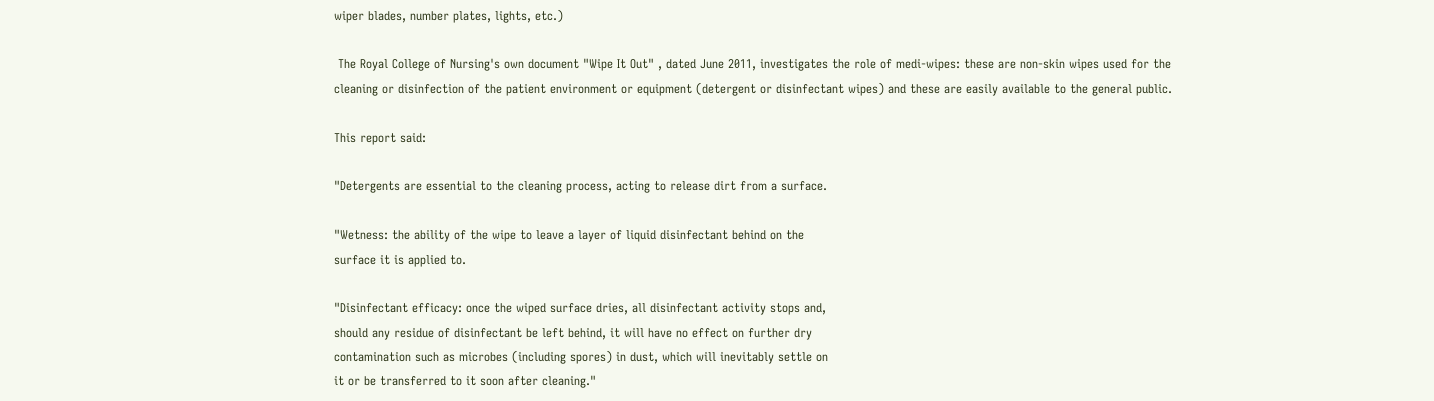wiper blades, number plates, lights, etc.)

 The Royal College of Nursing's own document "Wipe It Out" , dated June 2011, investigates the role of medi-wipes: these are non-skin wipes used for the cleaning or disinfection of the patient environment or equipment (detergent or disinfectant wipes) and these are easily available to the general public.

This report said:

"Detergents are essential to the cleaning process, acting to release dirt from a surface.

"Wetness: the ability of the wipe to leave a layer of liquid disinfectant behind on the
surface it is applied to.

"Disinfectant efficacy: once the wiped surface dries, all disinfectant activity stops and,
should any residue of disinfectant be left behind, it will have no effect on further dry
contamination such as microbes (including spores) in dust, which will inevitably settle on
it or be transferred to it soon after cleaning."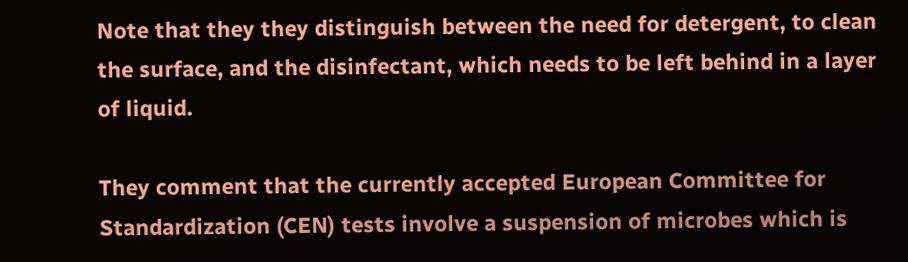Note that they they distinguish between the need for detergent, to clean the surface, and the disinfectant, which needs to be left behind in a layer of liquid.

They comment that the currently accepted European Committee for Standardization (CEN) tests involve a suspension of microbes which is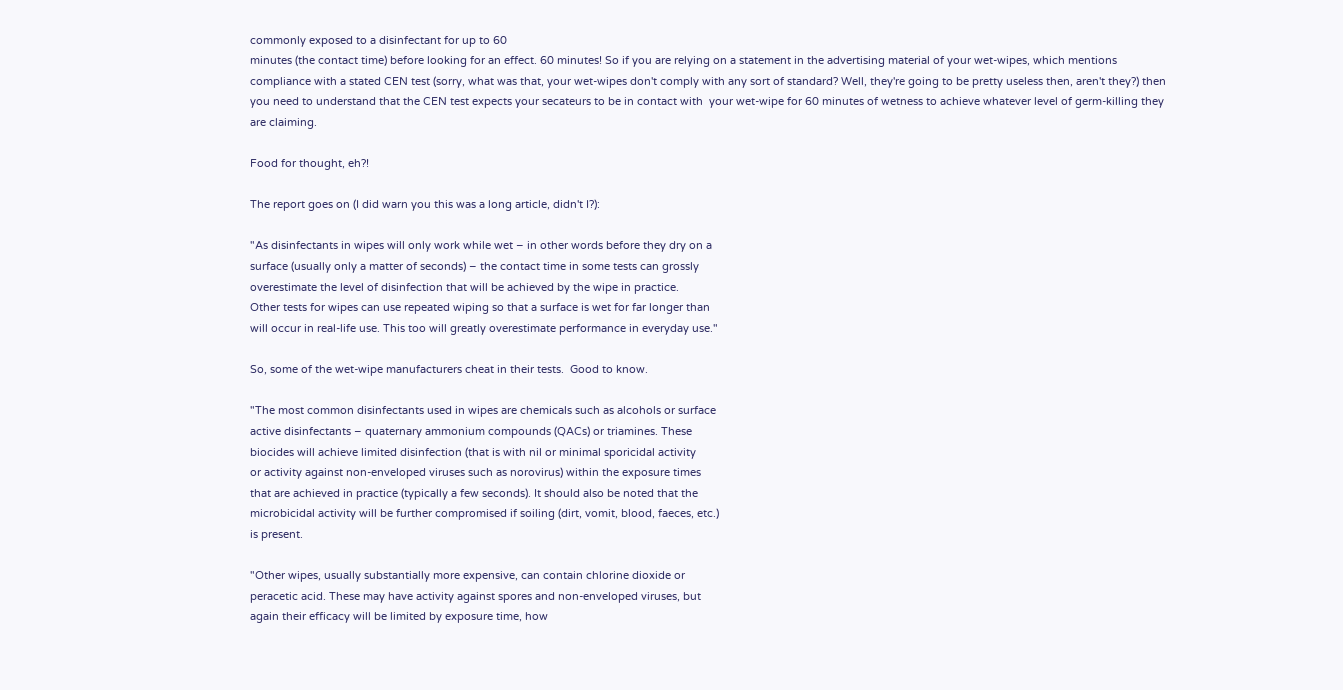commonly exposed to a disinfectant for up to 60
minutes (the contact time) before looking for an effect. 60 minutes! So if you are relying on a statement in the advertising material of your wet-wipes, which mentions compliance with a stated CEN test (sorry, what was that, your wet-wipes don't comply with any sort of standard? Well, they're going to be pretty useless then, aren't they?) then you need to understand that the CEN test expects your secateurs to be in contact with  your wet-wipe for 60 minutes of wetness to achieve whatever level of germ-killing they are claiming.

Food for thought, eh?!

The report goes on (I did warn you this was a long article, didn't I?):

"As disinfectants in wipes will only work while wet – in other words before they dry on a
surface (usually only a matter of seconds) – the contact time in some tests can grossly
overestimate the level of disinfection that will be achieved by the wipe in practice.
Other tests for wipes can use repeated wiping so that a surface is wet for far longer than
will occur in real-life use. This too will greatly overestimate performance in everyday use."

So, some of the wet-wipe manufacturers cheat in their tests.  Good to know.

"The most common disinfectants used in wipes are chemicals such as alcohols or surface
active disinfectants – quaternary ammonium compounds (QACs) or triamines. These
biocides will achieve limited disinfection (that is with nil or minimal sporicidal activity
or activity against non-enveloped viruses such as norovirus) within the exposure times
that are achieved in practice (typically a few seconds). It should also be noted that the
microbicidal activity will be further compromised if soiling (dirt, vomit, blood, faeces, etc.)
is present.

"Other wipes, usually substantially more expensive, can contain chlorine dioxide or
peracetic acid. These may have activity against spores and non-enveloped viruses, but
again their efficacy will be limited by exposure time, how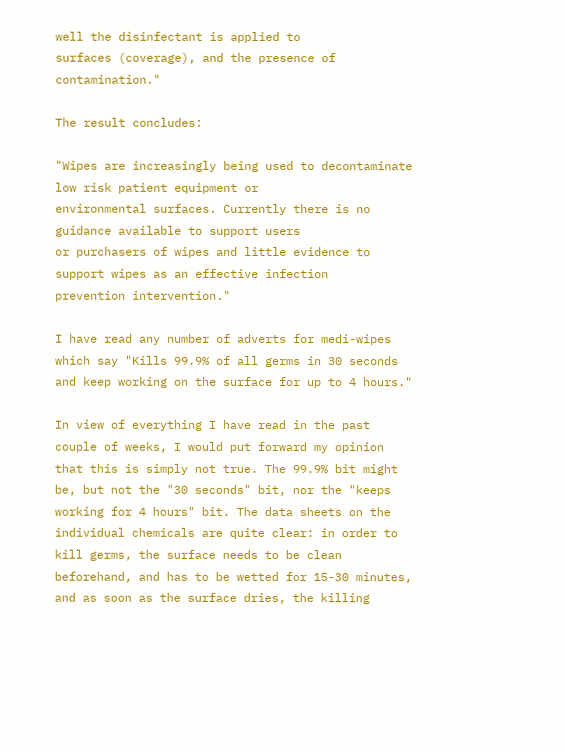well the disinfectant is applied to
surfaces (coverage), and the presence of contamination."

The result concludes:

"Wipes are increasingly being used to decontaminate low risk patient equipment or
environmental surfaces. Currently there is no guidance available to support users
or purchasers of wipes and little evidence to support wipes as an effective infection
prevention intervention."

I have read any number of adverts for medi-wipes which say "Kills 99.9% of all germs in 30 seconds and keep working on the surface for up to 4 hours."

In view of everything I have read in the past couple of weeks, I would put forward my opinion that this is simply not true. The 99.9% bit might be, but not the "30 seconds" bit, nor the "keeps working for 4 hours" bit. The data sheets on the individual chemicals are quite clear: in order to kill germs, the surface needs to be clean beforehand, and has to be wetted for 15-30 minutes, and as soon as the surface dries, the killing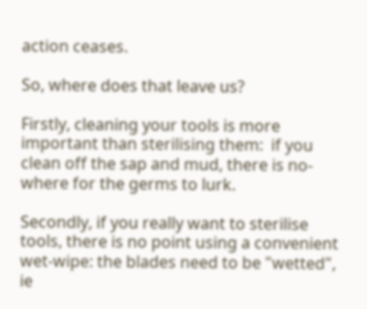action ceases.

So, where does that leave us?

Firstly, cleaning your tools is more important than sterilising them:  if you clean off the sap and mud, there is no-where for the germs to lurk.

Secondly, if you really want to sterilise tools, there is no point using a convenient wet-wipe: the blades need to be "wetted", ie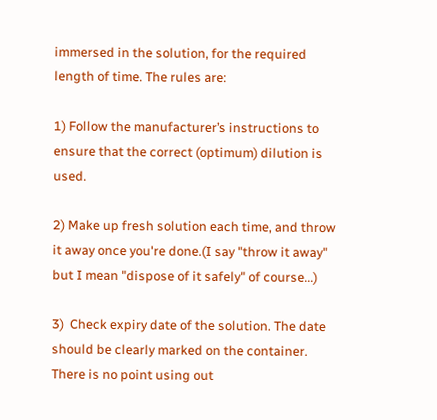immersed in the solution, for the required length of time. The rules are:

1) Follow the manufacturer’s instructions to ensure that the correct (optimum) dilution is used.

2) Make up fresh solution each time, and throw it away once you're done.(I say "throw it away" but I mean "dispose of it safely" of course...)

3)  Check expiry date of the solution. The date should be clearly marked on the container. There is no point using out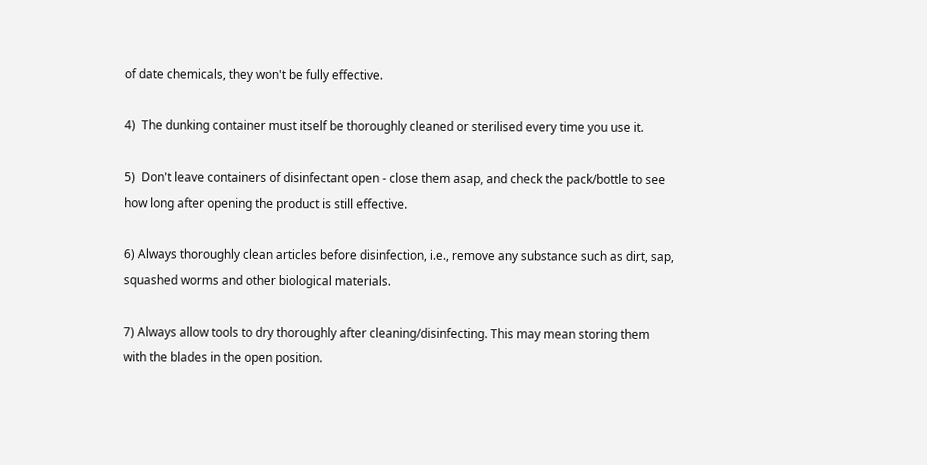of date chemicals, they won't be fully effective.

4)  The dunking container must itself be thoroughly cleaned or sterilised every time you use it.

5)  Don't leave containers of disinfectant open - close them asap, and check the pack/bottle to see how long after opening the product is still effective.

6) Always thoroughly clean articles before disinfection, i.e., remove any substance such as dirt, sap, squashed worms and other biological materials.

7) Always allow tools to dry thoroughly after cleaning/disinfecting. This may mean storing them with the blades in the open position.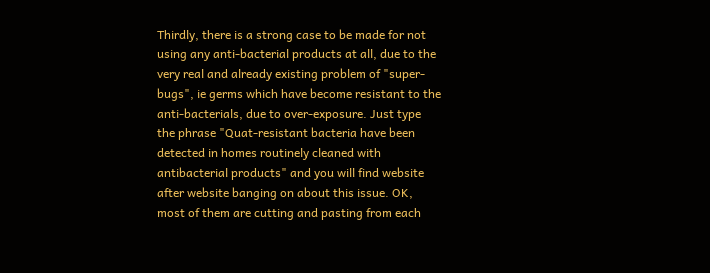Thirdly, there is a strong case to be made for not using any anti-bacterial products at all, due to the very real and already existing problem of "super-bugs", ie germs which have become resistant to the anti-bacterials, due to over-exposure. Just type the phrase "Quat-resistant bacteria have been detected in homes routinely cleaned with antibacterial products" and you will find website after website banging on about this issue. OK, most of them are cutting and pasting from each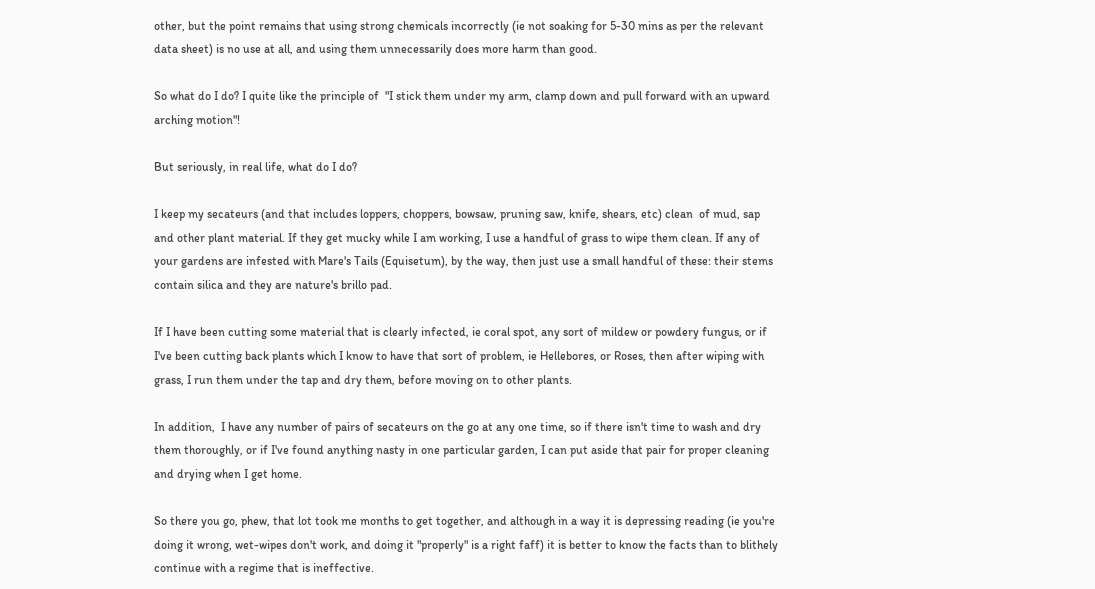other, but the point remains that using strong chemicals incorrectly (ie not soaking for 5-30 mins as per the relevant data sheet) is no use at all, and using them unnecessarily does more harm than good.

So what do I do? I quite like the principle of  "I stick them under my arm, clamp down and pull forward with an upward arching motion"!

But seriously, in real life, what do I do?

I keep my secateurs (and that includes loppers, choppers, bowsaw, pruning saw, knife, shears, etc) clean  of mud, sap and other plant material. If they get mucky while I am working, I use a handful of grass to wipe them clean. If any of your gardens are infested with Mare's Tails (Equisetum), by the way, then just use a small handful of these: their stems contain silica and they are nature's brillo pad.

If I have been cutting some material that is clearly infected, ie coral spot, any sort of mildew or powdery fungus, or if I've been cutting back plants which I know to have that sort of problem, ie Hellebores, or Roses, then after wiping with grass, I run them under the tap and dry them, before moving on to other plants.

In addition,  I have any number of pairs of secateurs on the go at any one time, so if there isn't time to wash and dry them thoroughly, or if I've found anything nasty in one particular garden, I can put aside that pair for proper cleaning and drying when I get home.

So there you go, phew, that lot took me months to get together, and although in a way it is depressing reading (ie you're doing it wrong, wet-wipes don't work, and doing it "properly" is a right faff) it is better to know the facts than to blithely continue with a regime that is ineffective.